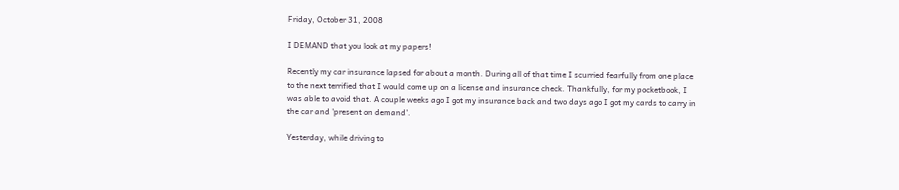Friday, October 31, 2008

I DEMAND that you look at my papers!

Recently my car insurance lapsed for about a month. During all of that time I scurried fearfully from one place to the next terrified that I would come up on a license and insurance check. Thankfully, for my pocketbook, I was able to avoid that. A couple weeks ago I got my insurance back and two days ago I got my cards to carry in the car and 'present on demand'.

Yesterday, while driving to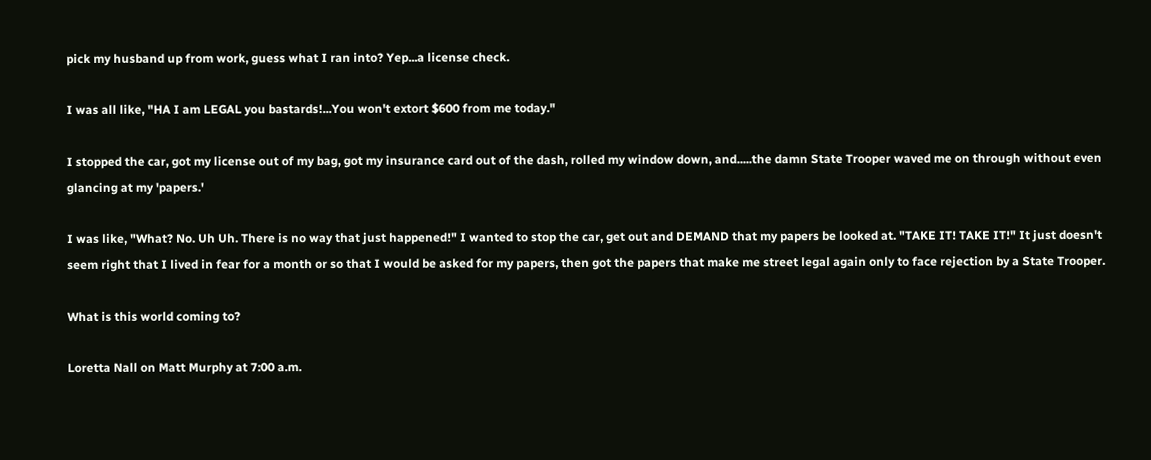pick my husband up from work, guess what I ran into? Yep...a license check.

I was all like, "HA I am LEGAL you bastards!...You won't extort $600 from me today."

I stopped the car, got my license out of my bag, got my insurance card out of the dash, rolled my window down, and.....the damn State Trooper waved me on through without even glancing at my 'papers.'

I was like, "What? No. Uh Uh. There is no way that just happened!" I wanted to stop the car, get out and DEMAND that my papers be looked at. "TAKE IT! TAKE IT!" It just doesn't seem right that I lived in fear for a month or so that I would be asked for my papers, then got the papers that make me street legal again only to face rejection by a State Trooper.

What is this world coming to?

Loretta Nall on Matt Murphy at 7:00 a.m.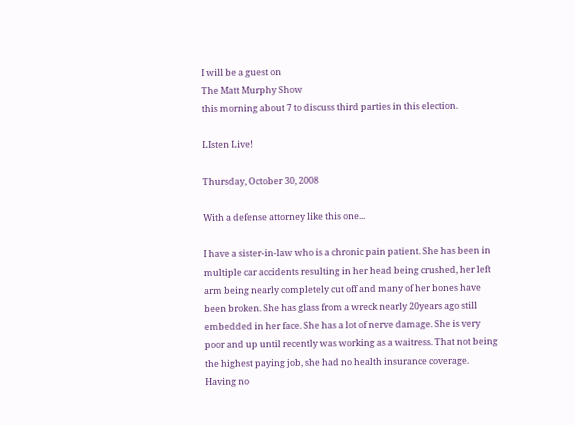I will be a guest on
The Matt Murphy Show
this morning about 7 to discuss third parties in this election.

LIsten Live!

Thursday, October 30, 2008

With a defense attorney like this one...

I have a sister-in-law who is a chronic pain patient. She has been in multiple car accidents resulting in her head being crushed, her left arm being nearly completely cut off and many of her bones have been broken. She has glass from a wreck nearly 20years ago still embedded in her face. She has a lot of nerve damage. She is very poor and up until recently was working as a waitress. That not being the highest paying job, she had no health insurance coverage. Having no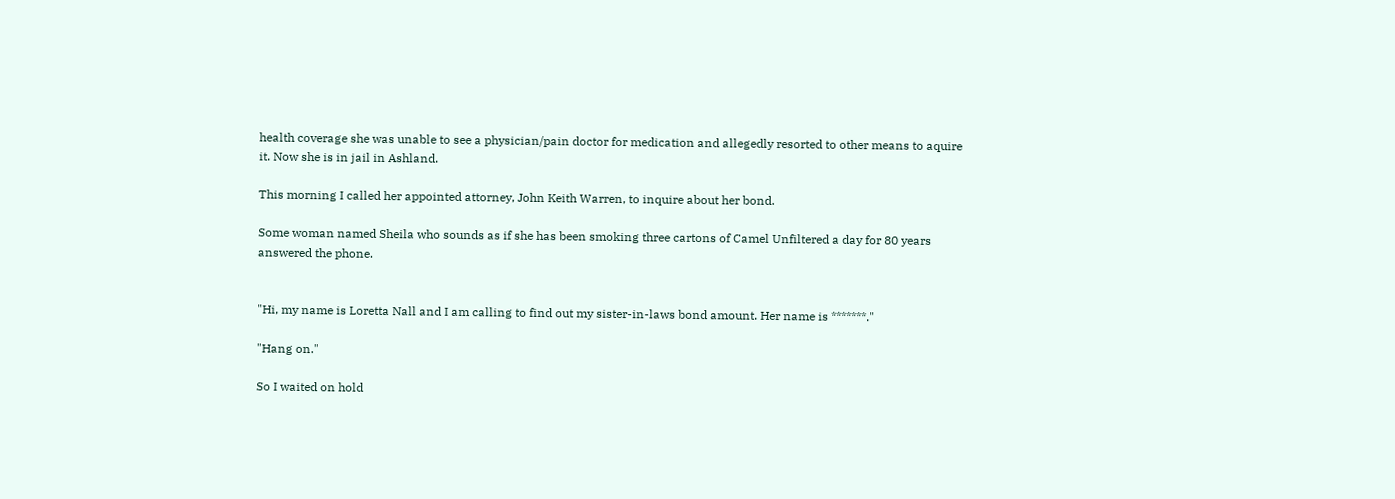health coverage she was unable to see a physician/pain doctor for medication and allegedly resorted to other means to aquire it. Now she is in jail in Ashland.

This morning I called her appointed attorney, John Keith Warren, to inquire about her bond.

Some woman named Sheila who sounds as if she has been smoking three cartons of Camel Unfiltered a day for 80 years answered the phone.


"Hi, my name is Loretta Nall and I am calling to find out my sister-in-laws bond amount. Her name is *******."

"Hang on."

So I waited on hold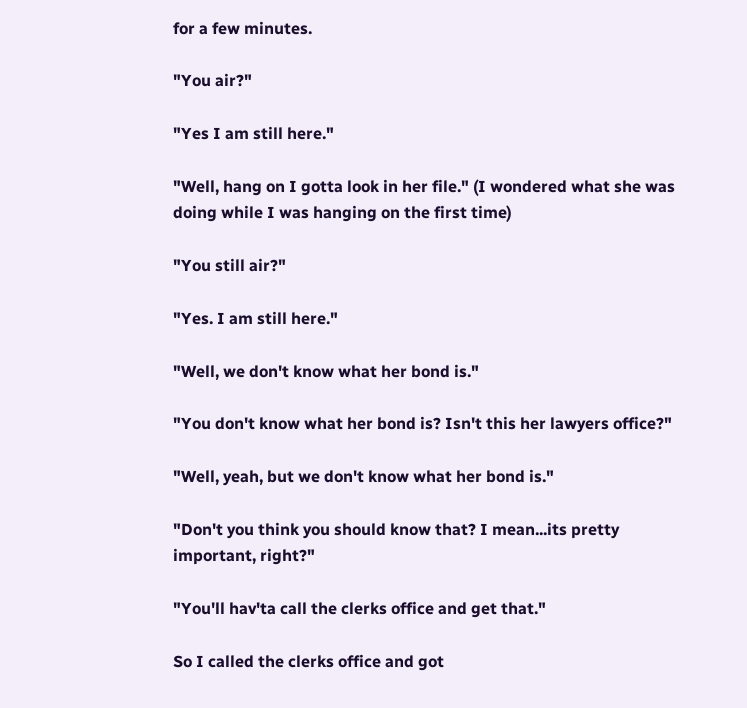for a few minutes.

"You air?"

"Yes I am still here."

"Well, hang on I gotta look in her file." (I wondered what she was doing while I was hanging on the first time)

"You still air?"

"Yes. I am still here."

"Well, we don't know what her bond is."

"You don't know what her bond is? Isn't this her lawyers office?"

"Well, yeah, but we don't know what her bond is."

"Don't you think you should know that? I mean...its pretty important, right?"

"You'll hav'ta call the clerks office and get that."

So I called the clerks office and got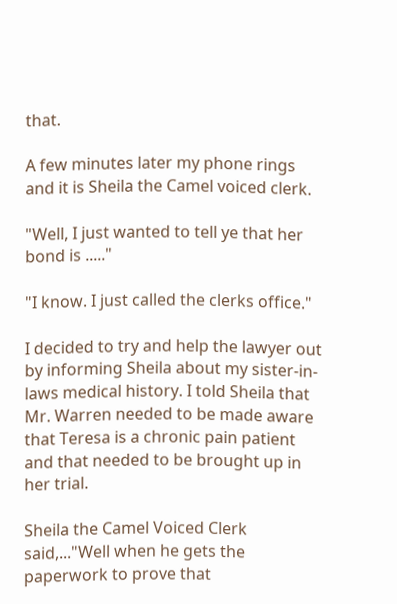that.

A few minutes later my phone rings and it is Sheila the Camel voiced clerk.

"Well, I just wanted to tell ye that her bond is ....."

"I know. I just called the clerks office."

I decided to try and help the lawyer out by informing Sheila about my sister-in-laws medical history. I told Sheila that Mr. Warren needed to be made aware that Teresa is a chronic pain patient and that needed to be brought up in her trial.

Sheila the Camel Voiced Clerk said,..."Well when he gets the paperwork to prove that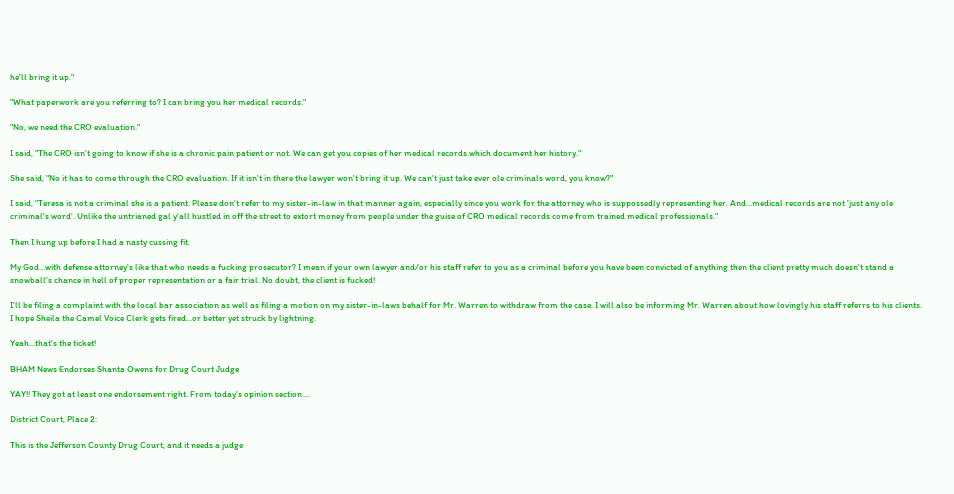he'll bring it up."

"What paperwork are you referring to? I can bring you her medical records."

"No, we need the CRO evaluation."

I said, "The CRO isn't going to know if she is a chronic pain patient or not. We can get you copies of her medical records which document her history."

She said, "No it has to come through the CRO evaluation. If it isn't in there the lawyer won't bring it up. We can't just take ever ole criminals word, you know?"

I said, "Teresa is not a criminal she is a patient. Please don't refer to my sister-in-law in that manner again, especially since you work for the attorney who is suppossedly representing her. And...medical records are not 'just any ole criminal's word'. Unlike the untrianed gal y'all hustled in off the street to extort money from people under the guise of CRO medical records come from trained medical professionals."

Then I hung up before I had a nasty cussing fit.

My God...with defense attorney's like that who needs a fucking prosecutor? I mean if your own lawyer and/or his staff refer to you as a criminal before you have been convicted of anything then the client pretty much doesn't stand a snowball's chance in hell of proper representation or a fair trial. No doubt, the client is fucked!

I'll be filing a complaint with the local bar association as well as filing a motion on my sister-in-laws behalf for Mr. Warren to withdraw from the case. I will also be informing Mr. Warren about how lovingly his staff referrs to his clients. I hope Sheila the Camel Voice Clerk gets fired...or better yet struck by lightning.

Yeah...that's the ticket!

BHAM News Endorses Shanta Owens for Drug Court Judge

YAY!! They got at least one endorsement right. From today's opinion section....

District Court, Place 2:

This is the Jefferson County Drug Court, and it needs a judge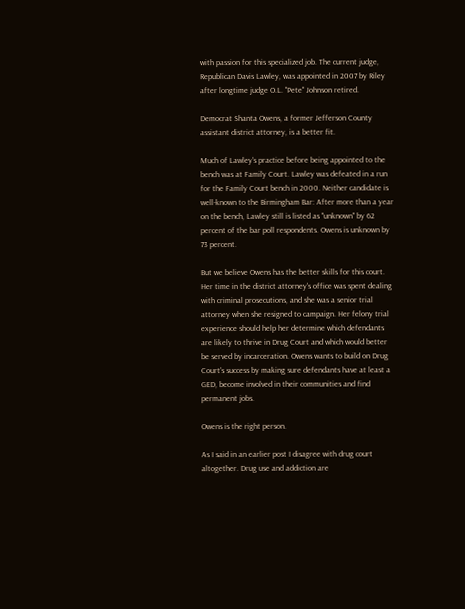with passion for this specialized job. The current judge, Republican Davis Lawley, was appointed in 2007 by Riley after longtime judge O.L. "Pete" Johnson retired.

Democrat Shanta Owens, a former Jefferson County assistant district attorney, is a better fit.

Much of Lawley's practice before being appointed to the bench was at Family Court. Lawley was defeated in a run for the Family Court bench in 2000. Neither candidate is well-known to the Birmingham Bar: After more than a year on the bench, Lawley still is listed as "unknown" by 62 percent of the bar poll respondents. Owens is unknown by 73 percent.

But we believe Owens has the better skills for this court. Her time in the district attorney's office was spent dealing with criminal prosecutions, and she was a senior trial attorney when she resigned to campaign. Her felony trial experience should help her determine which defendants are likely to thrive in Drug Court and which would better be served by incarceration. Owens wants to build on Drug Court's success by making sure defendants have at least a GED, become involved in their communities and find permanent jobs.

Owens is the right person.

As I said in an earlier post I disagree with drug court altogether. Drug use and addiction are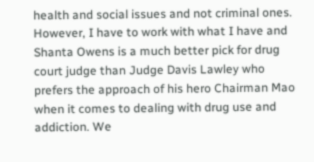health and social issues and not criminal ones. However, I have to work with what I have and Shanta Owens is a much better pick for drug court judge than Judge Davis Lawley who prefers the approach of his hero Chairman Mao when it comes to dealing with drug use and addiction. We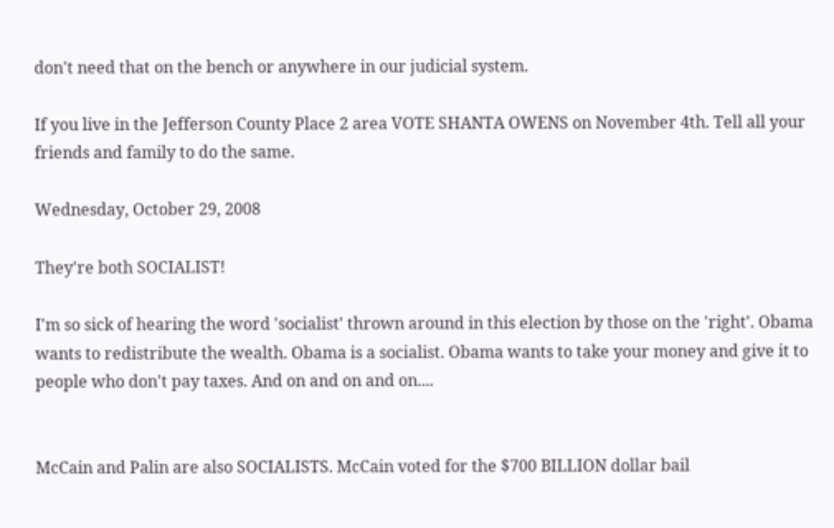don't need that on the bench or anywhere in our judicial system.

If you live in the Jefferson County Place 2 area VOTE SHANTA OWENS on November 4th. Tell all your friends and family to do the same.

Wednesday, October 29, 2008

They're both SOCIALIST!

I'm so sick of hearing the word 'socialist' thrown around in this election by those on the 'right'. Obama wants to redistribute the wealth. Obama is a socialist. Obama wants to take your money and give it to people who don't pay taxes. And on and on and on....


McCain and Palin are also SOCIALISTS. McCain voted for the $700 BILLION dollar bail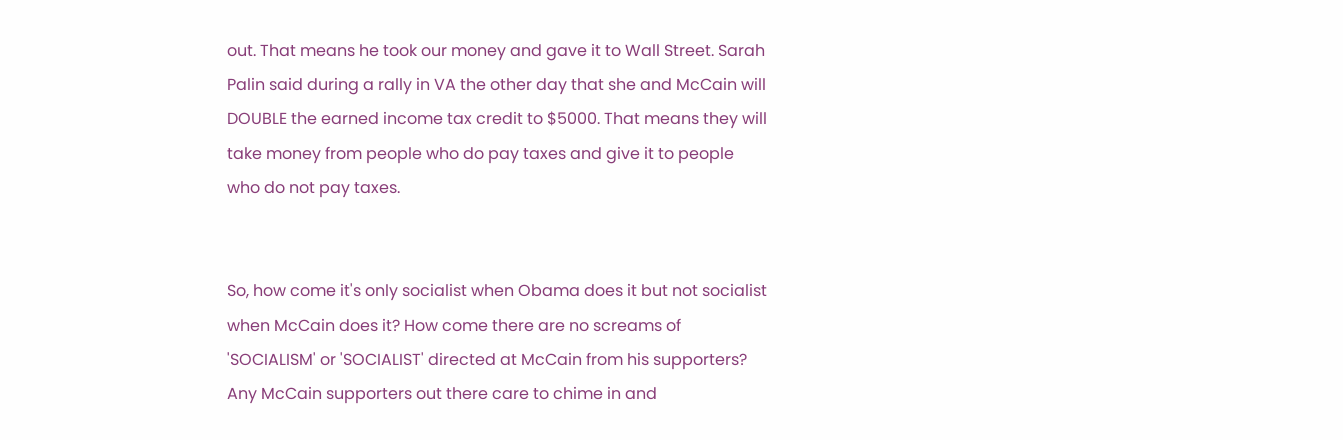out. That means he took our money and gave it to Wall Street. Sarah Palin said during a rally in VA the other day that she and McCain will DOUBLE the earned income tax credit to $5000. That means they will take money from people who do pay taxes and give it to people who do not pay taxes.


So, how come it's only socialist when Obama does it but not socialist when McCain does it? How come there are no screams of 'SOCIALISM' or 'SOCIALIST' directed at McCain from his supporters? Any McCain supporters out there care to chime in and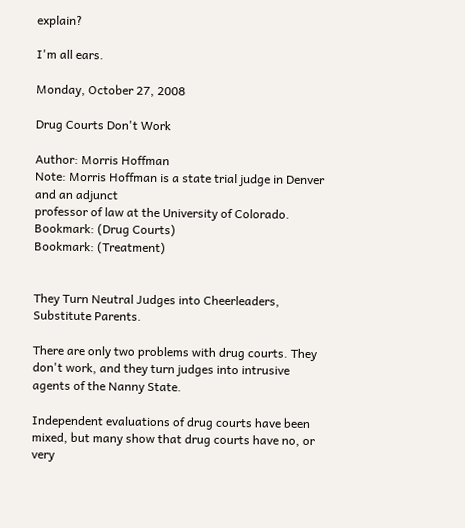explain?

I'm all ears.

Monday, October 27, 2008

Drug Courts Don't Work

Author: Morris Hoffman
Note: Morris Hoffman is a state trial judge in Denver and an adjunct
professor of law at the University of Colorado.
Bookmark: (Drug Courts)
Bookmark: (Treatment)


They Turn Neutral Judges into Cheerleaders, Substitute Parents.

There are only two problems with drug courts. They don't work, and they turn judges into intrusive agents of the Nanny State.

Independent evaluations of drug courts have been mixed, but many show that drug courts have no, or very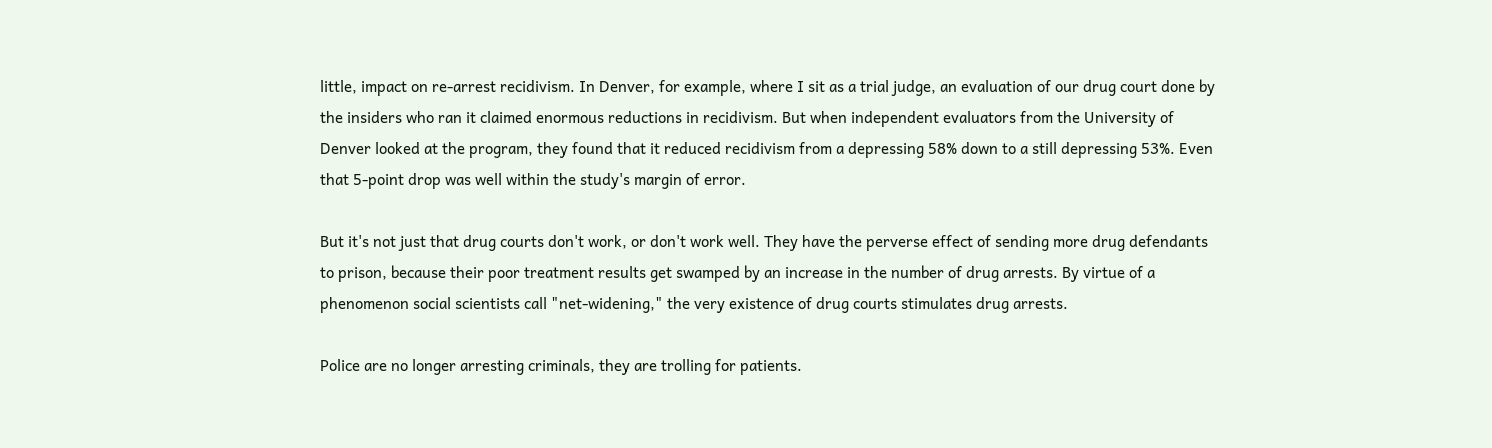little, impact on re-arrest recidivism. In Denver, for example, where I sit as a trial judge, an evaluation of our drug court done by the insiders who ran it claimed enormous reductions in recidivism. But when independent evaluators from the University of Denver looked at the program, they found that it reduced recidivism from a depressing 58% down to a still depressing 53%. Even that 5-point drop was well within the study's margin of error.

But it's not just that drug courts don't work, or don't work well. They have the perverse effect of sending more drug defendants to prison, because their poor treatment results get swamped by an increase in the number of drug arrests. By virtue of a phenomenon social scientists call "net-widening," the very existence of drug courts stimulates drug arrests.

Police are no longer arresting criminals, they are trolling for patients.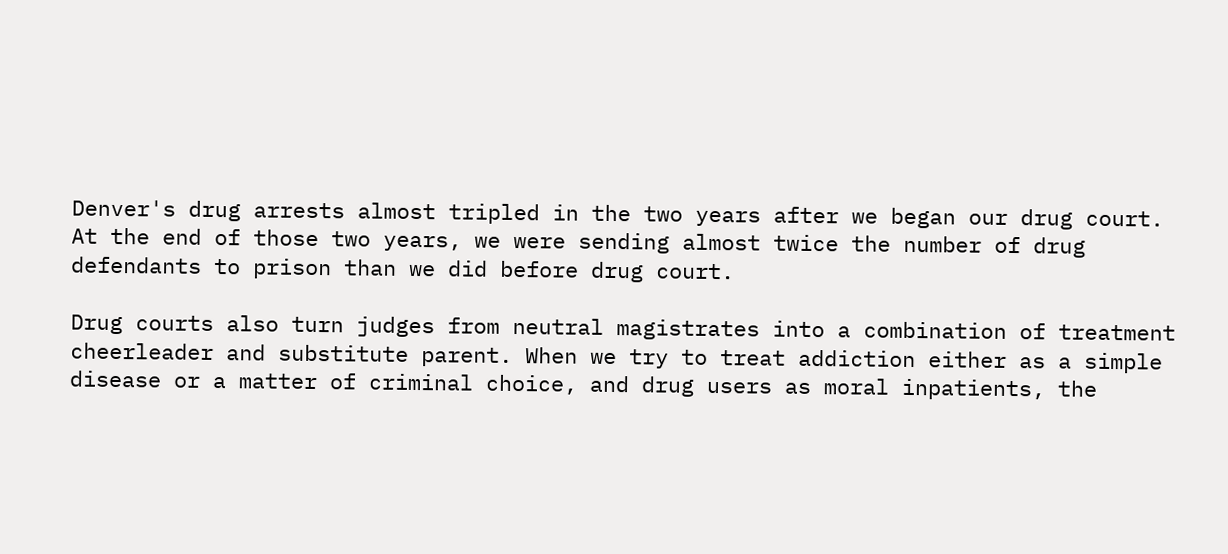Denver's drug arrests almost tripled in the two years after we began our drug court. At the end of those two years, we were sending almost twice the number of drug defendants to prison than we did before drug court.

Drug courts also turn judges from neutral magistrates into a combination of treatment cheerleader and substitute parent. When we try to treat addiction either as a simple disease or a matter of criminal choice, and drug users as moral inpatients, the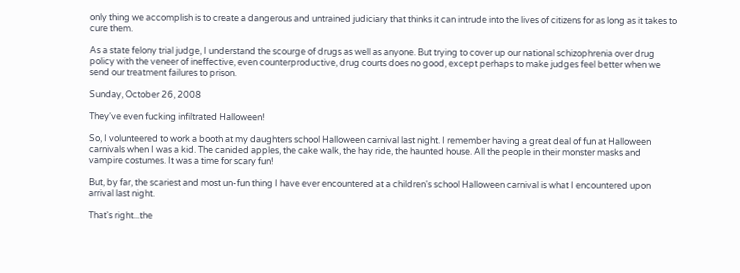only thing we accomplish is to create a dangerous and untrained judiciary that thinks it can intrude into the lives of citizens for as long as it takes to cure them.

As a state felony trial judge, I understand the scourge of drugs as well as anyone. But trying to cover up our national schizophrenia over drug policy with the veneer of ineffective, even counterproductive, drug courts does no good, except perhaps to make judges feel better when we send our treatment failures to prison.

Sunday, October 26, 2008

They've even fucking infiltrated Halloween!

So, I volunteered to work a booth at my daughters school Halloween carnival last night. I remember having a great deal of fun at Halloween carnivals when I was a kid. The canided apples, the cake walk, the hay ride, the haunted house. All the people in their monster masks and vampire costumes. It was a time for scary fun!

But, by far, the scariest and most un-fun thing I have ever encountered at a children's school Halloween carnival is what I encountered upon arrival last night.

That's right...the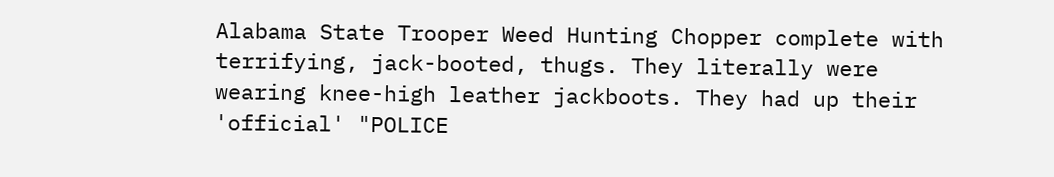Alabama State Trooper Weed Hunting Chopper complete with terrifying, jack-booted, thugs. They literally were wearing knee-high leather jackboots. They had up their 'official' "POLICE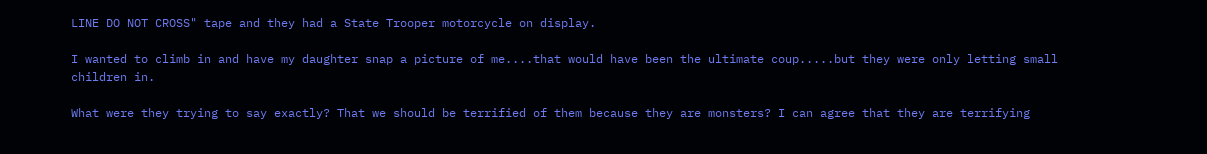LINE DO NOT CROSS" tape and they had a State Trooper motorcycle on display.

I wanted to climb in and have my daughter snap a picture of me....that would have been the ultimate coup.....but they were only letting small children in.

What were they trying to say exactly? That we should be terrified of them because they are monsters? I can agree that they are terrifying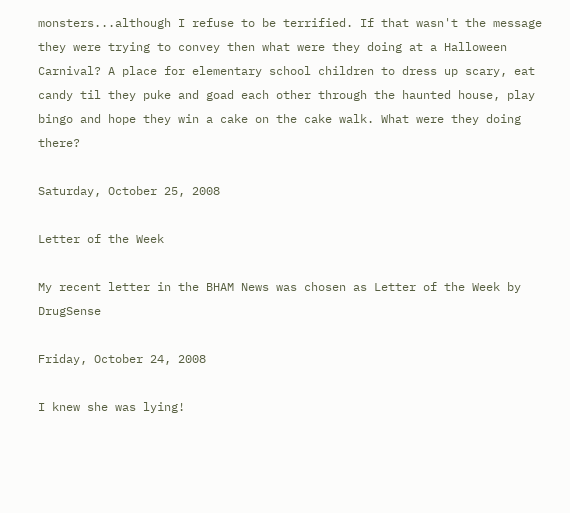monsters...although I refuse to be terrified. If that wasn't the message they were trying to convey then what were they doing at a Halloween Carnival? A place for elementary school children to dress up scary, eat candy til they puke and goad each other through the haunted house, play bingo and hope they win a cake on the cake walk. What were they doing there?

Saturday, October 25, 2008

Letter of the Week

My recent letter in the BHAM News was chosen as Letter of the Week by DrugSense

Friday, October 24, 2008

I knew she was lying!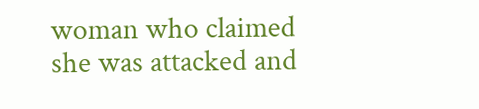woman who claimed she was attacked and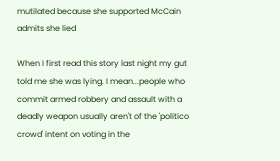mutilated because she supported McCain admits she lied

When I first read this story last night my gut told me she was lying. I mean...people who commit armed robbery and assault with a deadly weapon usually aren't of the 'politico crowd' intent on voting in the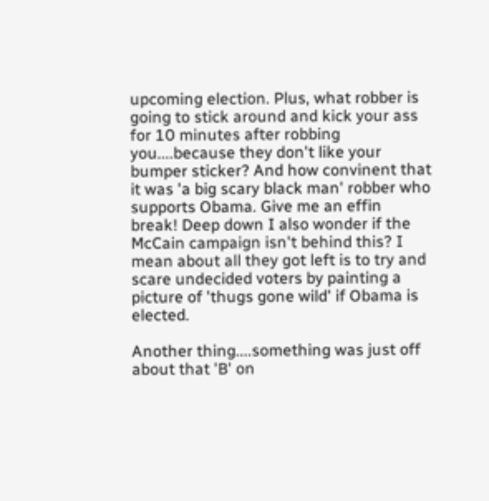upcoming election. Plus, what robber is going to stick around and kick your ass for 10 minutes after robbing you....because they don't like your bumper sticker? And how convinent that it was 'a big scary black man' robber who supports Obama. Give me an effin break! Deep down I also wonder if the McCain campaign isn't behind this? I mean about all they got left is to try and scare undecided voters by painting a picture of 'thugs gone wild' if Obama is elected.

Another thing....something was just off about that 'B' on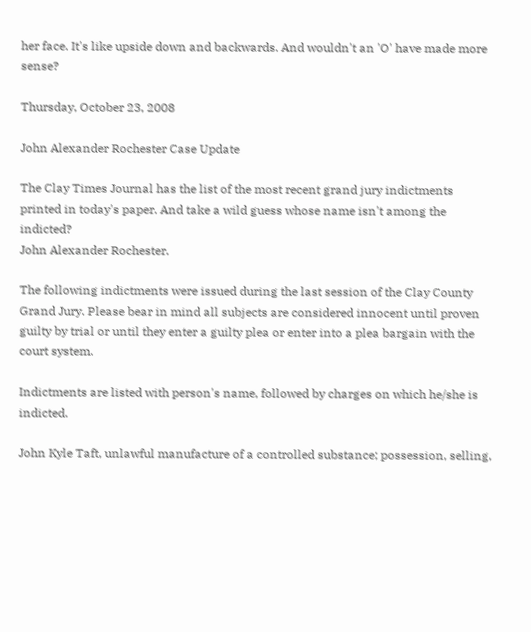her face. It's like upside down and backwards. And wouldn't an 'O' have made more sense?

Thursday, October 23, 2008

John Alexander Rochester Case Update

The Clay Times Journal has the list of the most recent grand jury indictments printed in today's paper. And take a wild guess whose name isn't among the indicted?
John Alexander Rochester.

The following indictments were issued during the last session of the Clay County Grand Jury. Please bear in mind all subjects are considered innocent until proven guilty by trial or until they enter a guilty plea or enter into a plea bargain with the court system.

Indictments are listed with person's name, followed by charges on which he/she is indicted.

John Kyle Taft, unlawful manufacture of a controlled substance; possession, selling,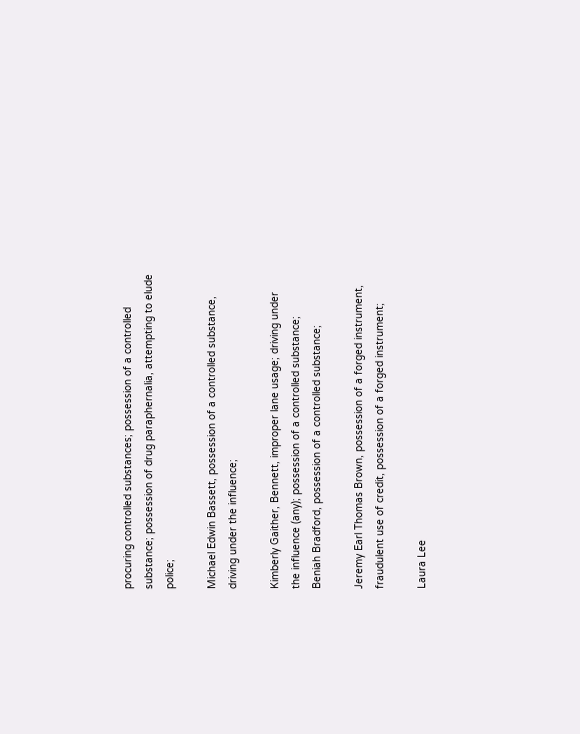procuring controlled substances; possession of a controlled substance; possession of drug paraphernalia, attempting to elude police;

Michael Edwin Bassett, possession of a controlled substance, driving under the influence;

Kimberly Gaither, Bennett, improper lane usage; driving under the influence (any); possession of a controlled substance;
Beniah Bradford, possession of a controlled substance;

Jeremy Earl Thomas Brown, possession of a forged instrument, fraudulent use of credit, possession of a forged instrument;

Laura Lee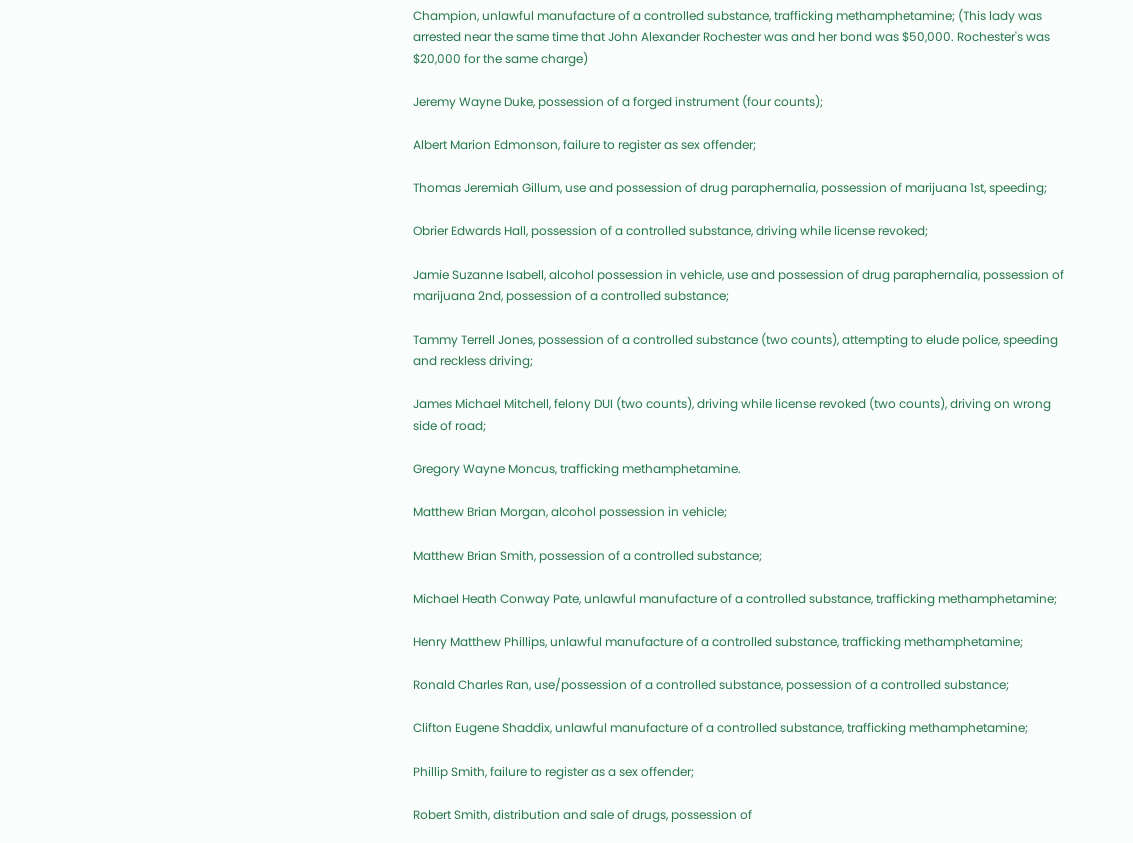Champion, unlawful manufacture of a controlled substance, trafficking methamphetamine; (This lady was arrested near the same time that John Alexander Rochester was and her bond was $50,000. Rochester's was $20,000 for the same charge)

Jeremy Wayne Duke, possession of a forged instrument (four counts);

Albert Marion Edmonson, failure to register as sex offender;

Thomas Jeremiah Gillum, use and possession of drug paraphernalia, possession of marijuana 1st, speeding;

Obrier Edwards Hall, possession of a controlled substance, driving while license revoked;

Jamie Suzanne Isabell, alcohol possession in vehicle, use and possession of drug paraphernalia, possession of marijuana 2nd, possession of a controlled substance;

Tammy Terrell Jones, possession of a controlled substance (two counts), attempting to elude police, speeding and reckless driving;

James Michael Mitchell, felony DUI (two counts), driving while license revoked (two counts), driving on wrong side of road;

Gregory Wayne Moncus, trafficking methamphetamine.

Matthew Brian Morgan, alcohol possession in vehicle;

Matthew Brian Smith, possession of a controlled substance;

Michael Heath Conway Pate, unlawful manufacture of a controlled substance, trafficking methamphetamine;

Henry Matthew Phillips, unlawful manufacture of a controlled substance, trafficking methamphetamine;

Ronald Charles Ran, use/possession of a controlled substance, possession of a controlled substance;

Clifton Eugene Shaddix, unlawful manufacture of a controlled substance, trafficking methamphetamine;

Phillip Smith, failure to register as a sex offender;

Robert Smith, distribution and sale of drugs, possession of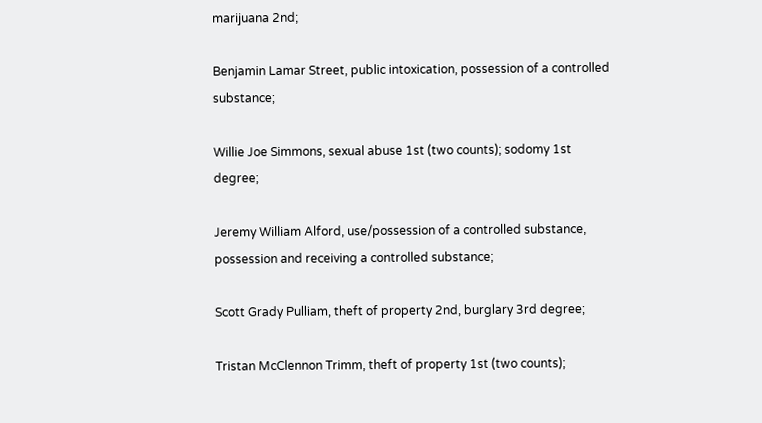marijuana 2nd;

Benjamin Lamar Street, public intoxication, possession of a controlled substance;

Willie Joe Simmons, sexual abuse 1st (two counts); sodomy 1st degree;

Jeremy William Alford, use/possession of a controlled substance, possession and receiving a controlled substance;

Scott Grady Pulliam, theft of property 2nd, burglary 3rd degree;

Tristan McClennon Trimm, theft of property 1st (two counts);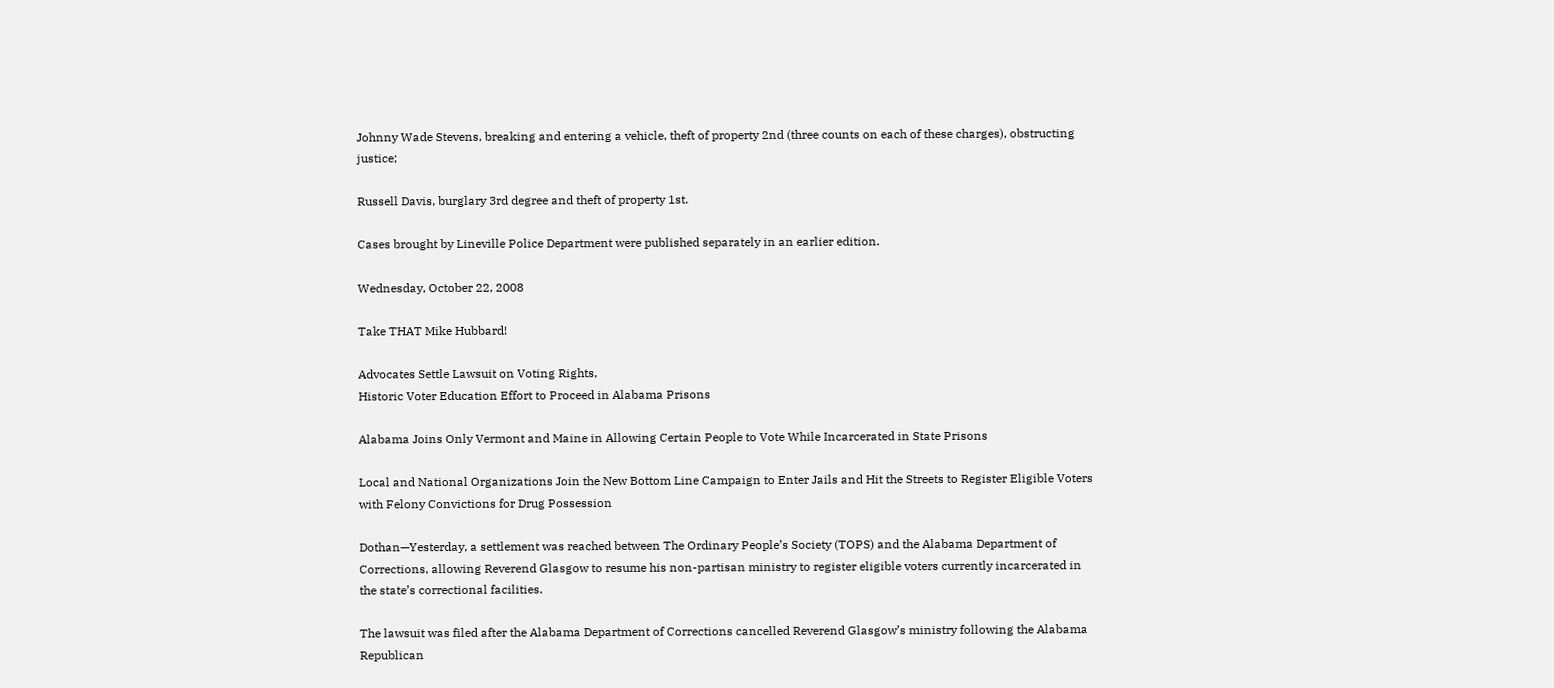Johnny Wade Stevens, breaking and entering a vehicle, theft of property 2nd (three counts on each of these charges), obstructing justice;

Russell Davis, burglary 3rd degree and theft of property 1st.

Cases brought by Lineville Police Department were published separately in an earlier edition.

Wednesday, October 22, 2008

Take THAT Mike Hubbard!

Advocates Settle Lawsuit on Voting Rights,
Historic Voter Education Effort to Proceed in Alabama Prisons

Alabama Joins Only Vermont and Maine in Allowing Certain People to Vote While Incarcerated in State Prisons

Local and National Organizations Join the New Bottom Line Campaign to Enter Jails and Hit the Streets to Register Eligible Voters with Felony Convictions for Drug Possession

Dothan—Yesterday, a settlement was reached between The Ordinary People’s Society (TOPS) and the Alabama Department of Corrections, allowing Reverend Glasgow to resume his non-partisan ministry to register eligible voters currently incarcerated in the state’s correctional facilities.

The lawsuit was filed after the Alabama Department of Corrections cancelled Reverend Glasgow’s ministry following the Alabama Republican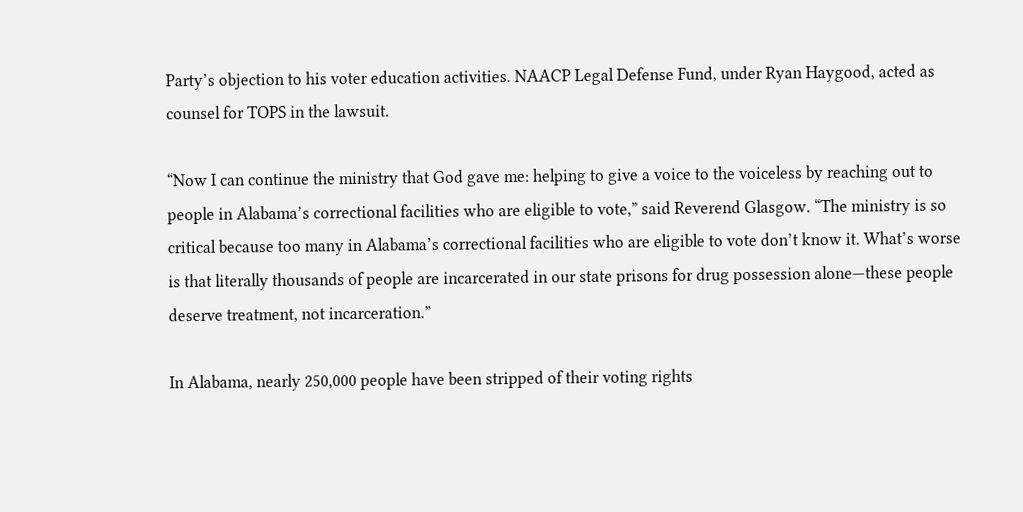Party’s objection to his voter education activities. NAACP Legal Defense Fund, under Ryan Haygood, acted as counsel for TOPS in the lawsuit.

“Now I can continue the ministry that God gave me: helping to give a voice to the voiceless by reaching out to people in Alabama’s correctional facilities who are eligible to vote,” said Reverend Glasgow. “The ministry is so critical because too many in Alabama’s correctional facilities who are eligible to vote don’t know it. What’s worse is that literally thousands of people are incarcerated in our state prisons for drug possession alone—these people deserve treatment, not incarceration.”

In Alabama, nearly 250,000 people have been stripped of their voting rights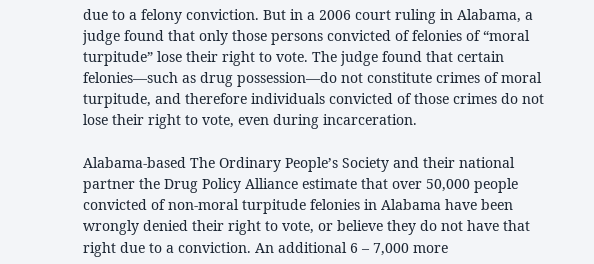due to a felony conviction. But in a 2006 court ruling in Alabama, a judge found that only those persons convicted of felonies of “moral turpitude” lose their right to vote. The judge found that certain felonies—such as drug possession—do not constitute crimes of moral turpitude, and therefore individuals convicted of those crimes do not lose their right to vote, even during incarceration.

Alabama-based The Ordinary People’s Society and their national partner the Drug Policy Alliance estimate that over 50,000 people convicted of non-moral turpitude felonies in Alabama have been wrongly denied their right to vote, or believe they do not have that right due to a conviction. An additional 6 – 7,000 more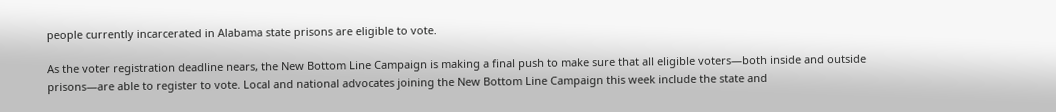people currently incarcerated in Alabama state prisons are eligible to vote.

As the voter registration deadline nears, the New Bottom Line Campaign is making a final push to make sure that all eligible voters—both inside and outside prisons—are able to register to vote. Local and national advocates joining the New Bottom Line Campaign this week include the state and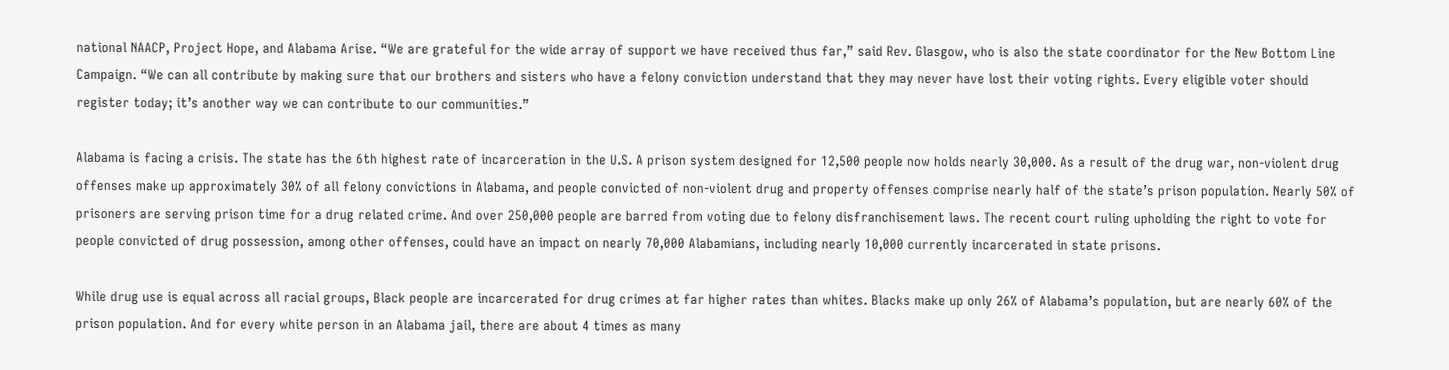national NAACP, Project Hope, and Alabama Arise. “We are grateful for the wide array of support we have received thus far,” said Rev. Glasgow, who is also the state coordinator for the New Bottom Line Campaign. “We can all contribute by making sure that our brothers and sisters who have a felony conviction understand that they may never have lost their voting rights. Every eligible voter should register today; it’s another way we can contribute to our communities.”

Alabama is facing a crisis. The state has the 6th highest rate of incarceration in the U.S. A prison system designed for 12,500 people now holds nearly 30,000. As a result of the drug war, non-violent drug offenses make up approximately 30% of all felony convictions in Alabama, and people convicted of non-violent drug and property offenses comprise nearly half of the state’s prison population. Nearly 50% of prisoners are serving prison time for a drug related crime. And over 250,000 people are barred from voting due to felony disfranchisement laws. The recent court ruling upholding the right to vote for people convicted of drug possession, among other offenses, could have an impact on nearly 70,000 Alabamians, including nearly 10,000 currently incarcerated in state prisons.

While drug use is equal across all racial groups, Black people are incarcerated for drug crimes at far higher rates than whites. Blacks make up only 26% of Alabama’s population, but are nearly 60% of the prison population. And for every white person in an Alabama jail, there are about 4 times as many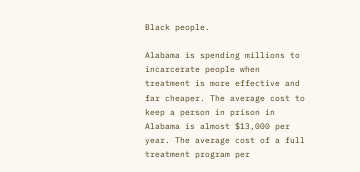Black people.

Alabama is spending millions to incarcerate people when treatment is more effective and far cheaper. The average cost to keep a person in prison in Alabama is almost $13,000 per year. The average cost of a full treatment program per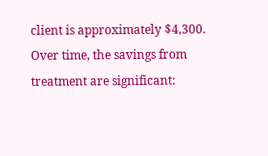client is approximately $4,300. Over time, the savings from treatment are significant: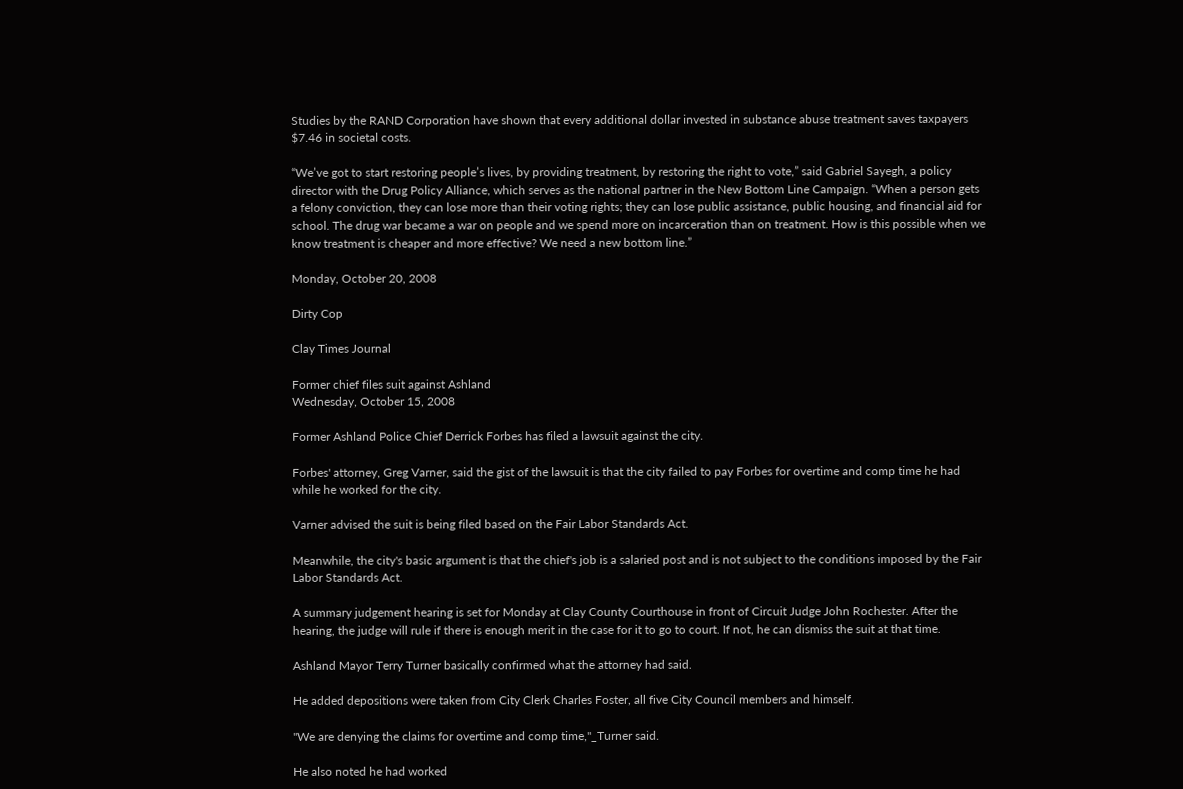Studies by the RAND Corporation have shown that every additional dollar invested in substance abuse treatment saves taxpayers $7.46 in societal costs.

“We’ve got to start restoring people’s lives, by providing treatment, by restoring the right to vote,” said Gabriel Sayegh, a policy director with the Drug Policy Alliance, which serves as the national partner in the New Bottom Line Campaign. “When a person gets a felony conviction, they can lose more than their voting rights; they can lose public assistance, public housing, and financial aid for school. The drug war became a war on people and we spend more on incarceration than on treatment. How is this possible when we know treatment is cheaper and more effective? We need a new bottom line.”

Monday, October 20, 2008

Dirty Cop

Clay Times Journal

Former chief files suit against Ashland
Wednesday, October 15, 2008

Former Ashland Police Chief Derrick Forbes has filed a lawsuit against the city.

Forbes' attorney, Greg Varner, said the gist of the lawsuit is that the city failed to pay Forbes for overtime and comp time he had while he worked for the city.

Varner advised the suit is being filed based on the Fair Labor Standards Act.

Meanwhile, the city's basic argument is that the chief's job is a salaried post and is not subject to the conditions imposed by the Fair Labor Standards Act.

A summary judgement hearing is set for Monday at Clay County Courthouse in front of Circuit Judge John Rochester. After the hearing, the judge will rule if there is enough merit in the case for it to go to court. If not, he can dismiss the suit at that time.

Ashland Mayor Terry Turner basically confirmed what the attorney had said.

He added depositions were taken from City Clerk Charles Foster, all five City Council members and himself.

"We are denying the claims for overtime and comp time,"_Turner said.

He also noted he had worked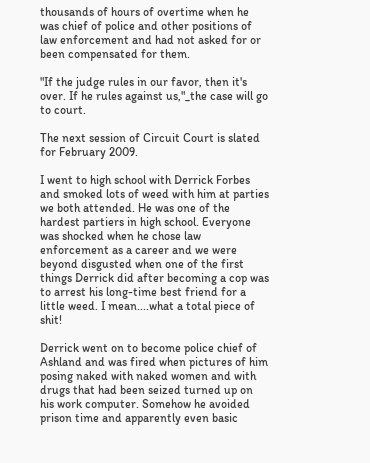thousands of hours of overtime when he was chief of police and other positions of law enforcement and had not asked for or been compensated for them.

"If the judge rules in our favor, then it's over. If he rules against us,"_the case will go to court.

The next session of Circuit Court is slated for February 2009.

I went to high school with Derrick Forbes and smoked lots of weed with him at parties we both attended. He was one of the hardest partiers in high school. Everyone was shocked when he chose law enforcement as a career and we were beyond disgusted when one of the first things Derrick did after becoming a cop was to arrest his long-time best friend for a little weed. I mean....what a total piece of shit!

Derrick went on to become police chief of Ashland and was fired when pictures of him posing naked with naked women and with drugs that had been seized turned up on his work computer. Somehow he avoided prison time and apparently even basic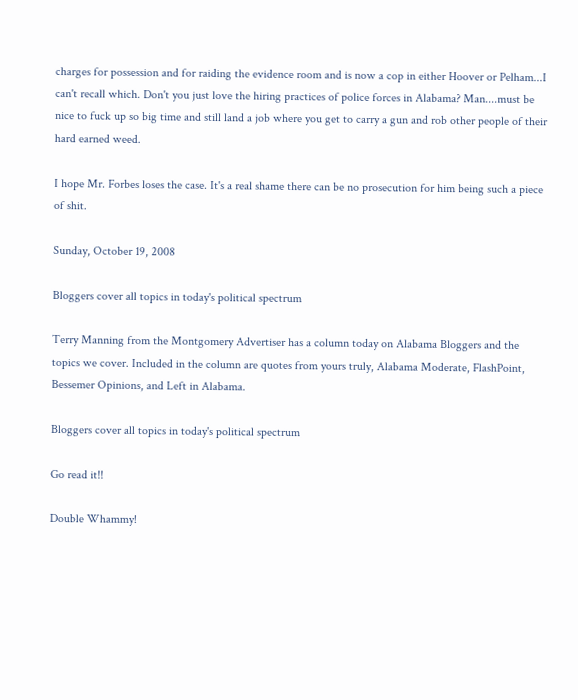charges for possession and for raiding the evidence room and is now a cop in either Hoover or Pelham...I can't recall which. Don't you just love the hiring practices of police forces in Alabama? Man....must be nice to fuck up so big time and still land a job where you get to carry a gun and rob other people of their hard earned weed.

I hope Mr. Forbes loses the case. It's a real shame there can be no prosecution for him being such a piece of shit.

Sunday, October 19, 2008

Bloggers cover all topics in today's political spectrum

Terry Manning from the Montgomery Advertiser has a column today on Alabama Bloggers and the topics we cover. Included in the column are quotes from yours truly, Alabama Moderate, FlashPoint, Bessemer Opinions, and Left in Alabama.

Bloggers cover all topics in today's political spectrum

Go read it!!

Double Whammy!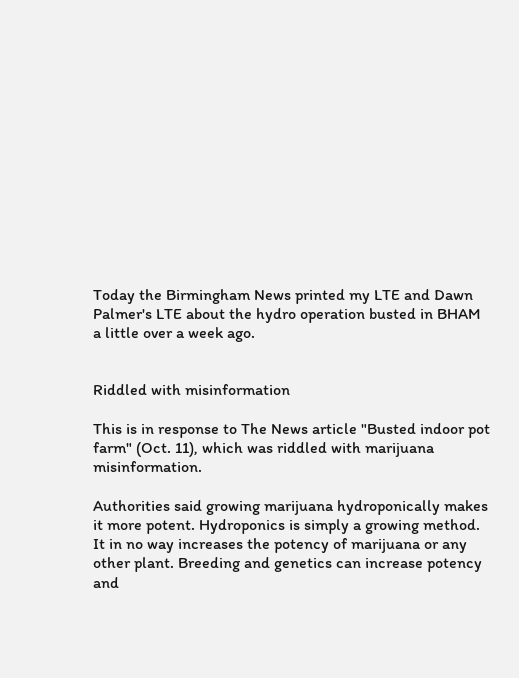Today the Birmingham News printed my LTE and Dawn Palmer's LTE about the hydro operation busted in BHAM a little over a week ago.


Riddled with misinformation

This is in response to The News article "Busted indoor pot farm" (Oct. 11), which was riddled with marijuana misinformation.

Authorities said growing marijuana hydroponically makes it more potent. Hydroponics is simply a growing method. It in no way increases the potency of marijuana or any other plant. Breeding and genetics can increase potency and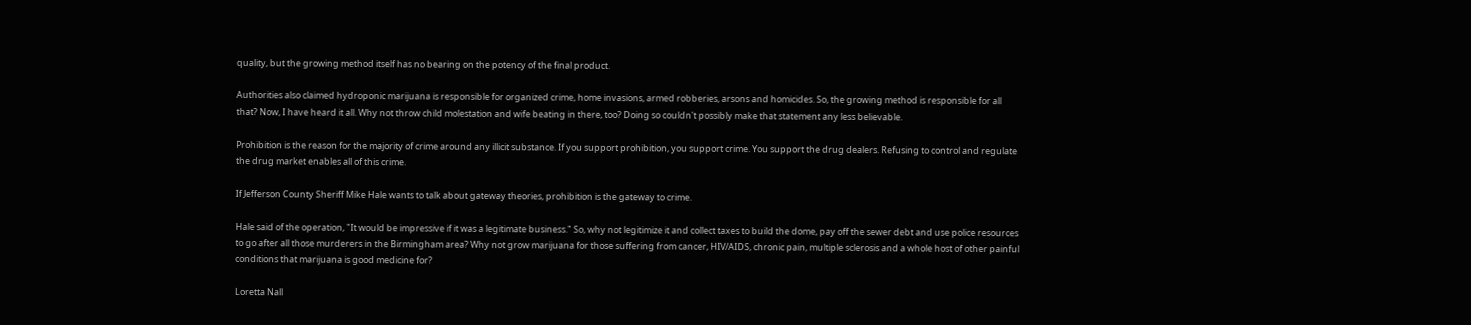quality, but the growing method itself has no bearing on the potency of the final product.

Authorities also claimed hydroponic marijuana is responsible for organized crime, home invasions, armed robberies, arsons and homicides. So, the growing method is responsible for all that? Now, I have heard it all. Why not throw child molestation and wife beating in there, too? Doing so couldn't possibly make that statement any less believable.

Prohibition is the reason for the majority of crime around any illicit substance. If you support prohibition, you support crime. You support the drug dealers. Refusing to control and regulate the drug market enables all of this crime.

If Jefferson County Sheriff Mike Hale wants to talk about gateway theories, prohibition is the gateway to crime.

Hale said of the operation, "It would be impressive if it was a legitimate business." So, why not legitimize it and collect taxes to build the dome, pay off the sewer debt and use police resources to go after all those murderers in the Birmingham area? Why not grow marijuana for those suffering from cancer, HIV/AIDS, chronic pain, multiple sclerosis and a whole host of other painful conditions that marijuana is good medicine for?

Loretta Nall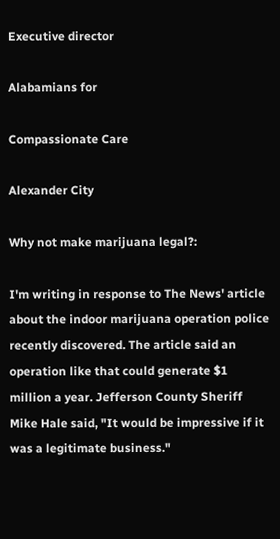Executive director

Alabamians for

Compassionate Care

Alexander City

Why not make marijuana legal?:

I'm writing in response to The News' article about the indoor marijuana operation police recently discovered. The article said an operation like that could generate $1 million a year. Jefferson County Sheriff Mike Hale said, "It would be impressive if it was a legitimate business."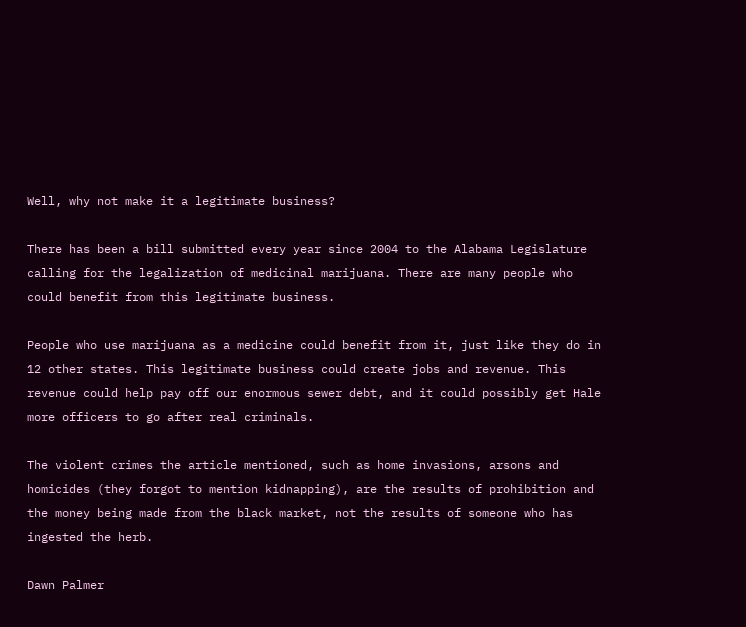Well, why not make it a legitimate business?

There has been a bill submitted every year since 2004 to the Alabama Legislature calling for the legalization of medicinal marijuana. There are many people who could benefit from this legitimate business.

People who use marijuana as a medicine could benefit from it, just like they do in 12 other states. This legitimate business could create jobs and revenue. This revenue could help pay off our enormous sewer debt, and it could possibly get Hale more officers to go after real criminals.

The violent crimes the article mentioned, such as home invasions, arsons and homicides (they forgot to mention kidnapping), are the results of prohibition and the money being made from the black market, not the results of someone who has ingested the herb.

Dawn Palmer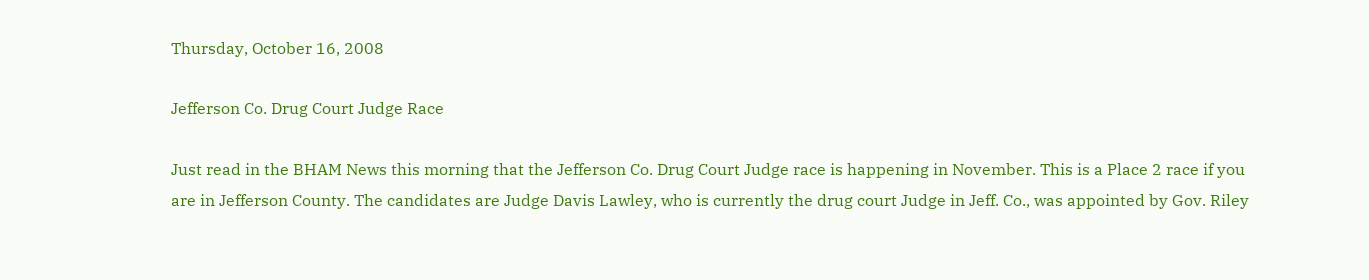Thursday, October 16, 2008

Jefferson Co. Drug Court Judge Race

Just read in the BHAM News this morning that the Jefferson Co. Drug Court Judge race is happening in November. This is a Place 2 race if you are in Jefferson County. The candidates are Judge Davis Lawley, who is currently the drug court Judge in Jeff. Co., was appointed by Gov. Riley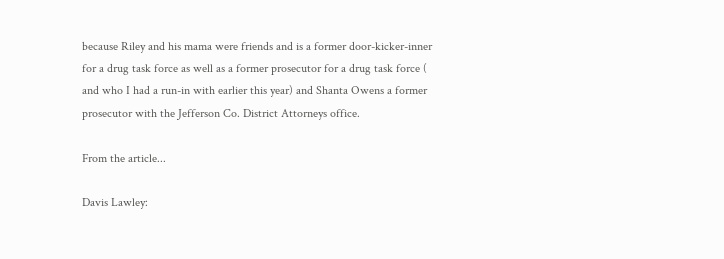because Riley and his mama were friends and is a former door-kicker-inner for a drug task force as well as a former prosecutor for a drug task force ( and who I had a run-in with earlier this year) and Shanta Owens a former prosecutor with the Jefferson Co. District Attorneys office.

From the article...

Davis Lawley: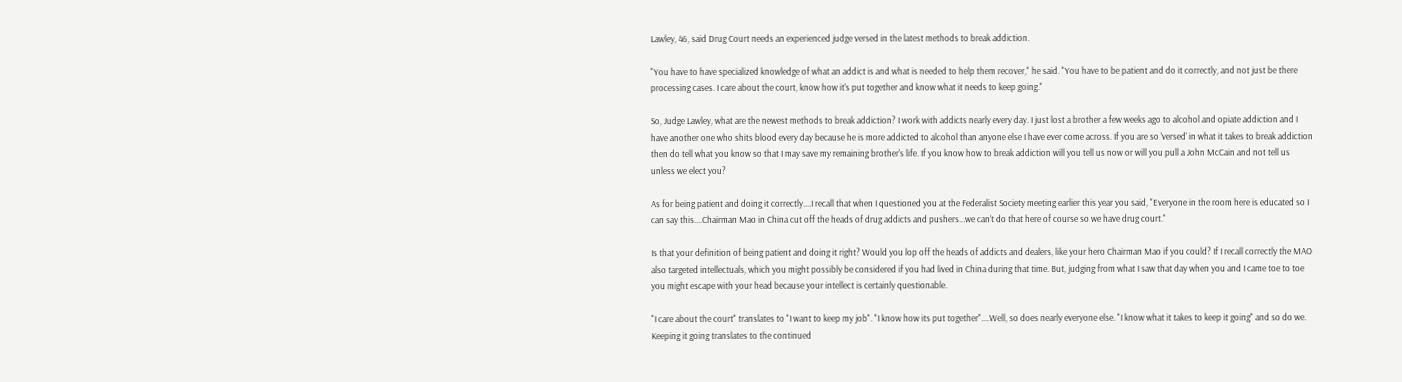Lawley, 46, said Drug Court needs an experienced judge versed in the latest methods to break addiction.

"You have to have specialized knowledge of what an addict is and what is needed to help them recover," he said. "You have to be patient and do it correctly, and not just be there processing cases. I care about the court, know how it's put together and know what it needs to keep going."

So, Judge Lawley, what are the newest methods to break addiction? I work with addicts nearly every day. I just lost a brother a few weeks ago to alcohol and opiate addiction and I have another one who shits blood every day because he is more addicted to alcohol than anyone else I have ever come across. If you are so 'versed' in what it takes to break addiction then do tell what you know so that I may save my remaining brother's life. If you know how to break addiction will you tell us now or will you pull a John McCain and not tell us unless we elect you?

As for being patient and doing it correctly....I recall that when I questioned you at the Federalist Society meeting earlier this year you said, "Everyone in the room here is educated so I can say this....Chairman Mao in China cut off the heads of drug addicts and pushers...we can't do that here of course so we have drug court."

Is that your definition of being patient and doing it right? Would you lop off the heads of addicts and dealers, like your hero Chairman Mao if you could? If I recall correctly the MAO also targeted intellectuals, which you might possibly be considered if you had lived in China during that time. But, judging from what I saw that day when you and I came toe to toe you might escape with your head because your intellect is certainly questionable.

"I care about the court" translates to "I want to keep my job". "I know how its put together"....Well, so does nearly everyone else. "I know what it takes to keep it going" and so do we. Keeping it going translates to the continued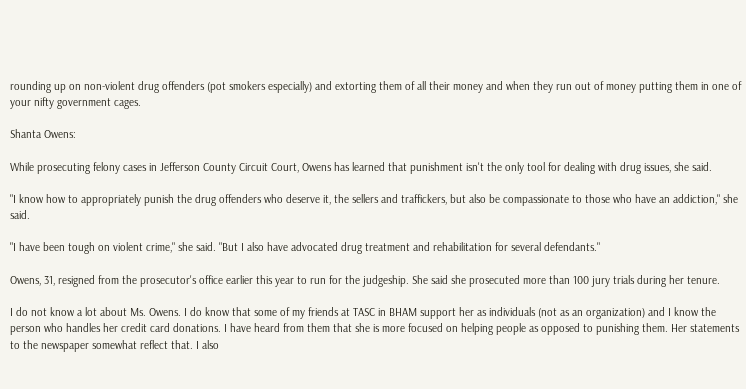rounding up on non-violent drug offenders (pot smokers especially) and extorting them of all their money and when they run out of money putting them in one of your nifty government cages.

Shanta Owens:

While prosecuting felony cases in Jefferson County Circuit Court, Owens has learned that punishment isn't the only tool for dealing with drug issues, she said.

"I know how to appropriately punish the drug offenders who deserve it, the sellers and traffickers, but also be compassionate to those who have an addiction," she said.

"I have been tough on violent crime," she said. "But I also have advocated drug treatment and rehabilitation for several defendants."

Owens, 31, resigned from the prosecutor's office earlier this year to run for the judgeship. She said she prosecuted more than 100 jury trials during her tenure.

I do not know a lot about Ms. Owens. I do know that some of my friends at TASC in BHAM support her as individuals (not as an organization) and I know the person who handles her credit card donations. I have heard from them that she is more focused on helping people as opposed to punishing them. Her statements to the newspaper somewhat reflect that. I also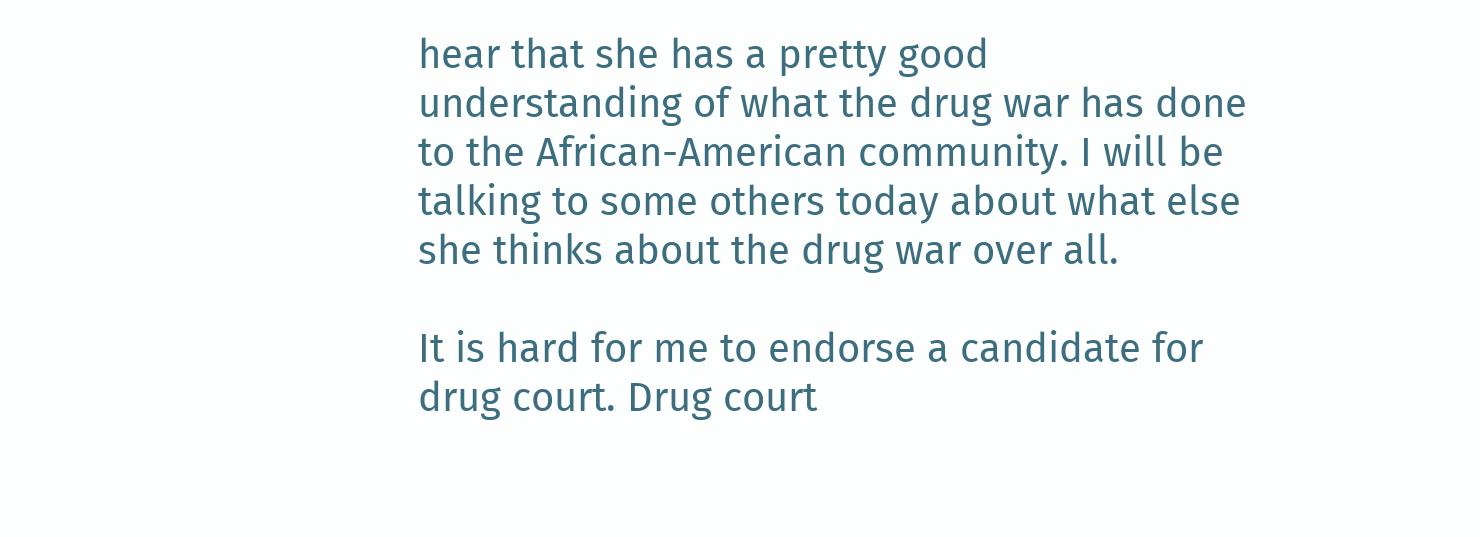hear that she has a pretty good understanding of what the drug war has done to the African-American community. I will be talking to some others today about what else she thinks about the drug war over all.

It is hard for me to endorse a candidate for drug court. Drug court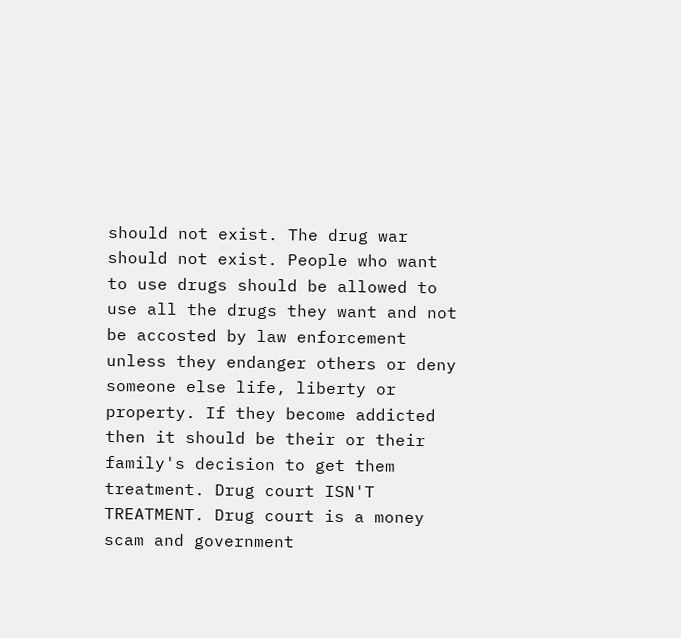should not exist. The drug war should not exist. People who want to use drugs should be allowed to use all the drugs they want and not be accosted by law enforcement unless they endanger others or deny someone else life, liberty or property. If they become addicted then it should be their or their family's decision to get them treatment. Drug court ISN'T TREATMENT. Drug court is a money scam and government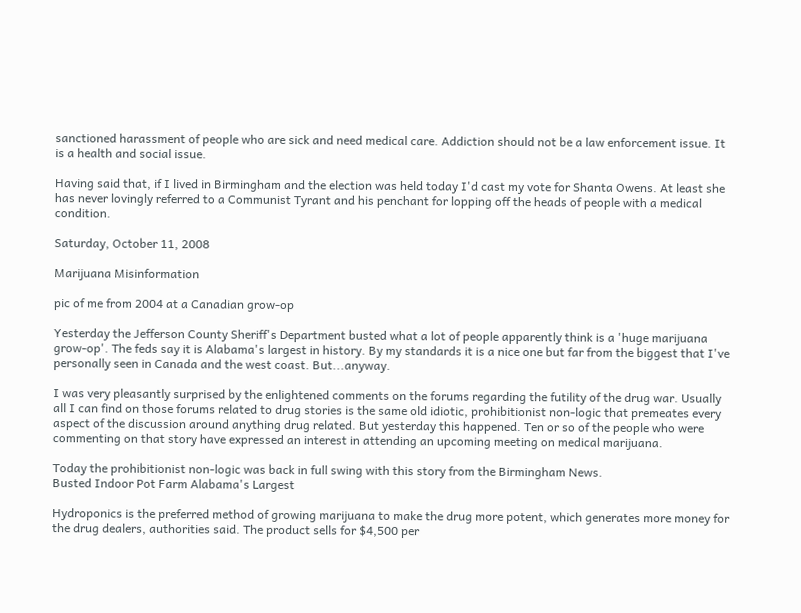sanctioned harassment of people who are sick and need medical care. Addiction should not be a law enforcement issue. It is a health and social issue.

Having said that, if I lived in Birmingham and the election was held today I'd cast my vote for Shanta Owens. At least she has never lovingly referred to a Communist Tyrant and his penchant for lopping off the heads of people with a medical condition.

Saturday, October 11, 2008

Marijuana Misinformation

pic of me from 2004 at a Canadian grow-op

Yesterday the Jefferson County Sheriff's Department busted what a lot of people apparently think is a 'huge marijuana grow-op'. The feds say it is Alabama's largest in history. By my standards it is a nice one but far from the biggest that I've personally seen in Canada and the west coast. But...anyway.

I was very pleasantly surprised by the enlightened comments on the forums regarding the futility of the drug war. Usually all I can find on those forums related to drug stories is the same old idiotic, prohibitionist non-logic that premeates every aspect of the discussion around anything drug related. But yesterday this happened. Ten or so of the people who were commenting on that story have expressed an interest in attending an upcoming meeting on medical marijuana.

Today the prohibitionist non-logic was back in full swing with this story from the Birmingham News.
Busted Indoor Pot Farm Alabama's Largest

Hydroponics is the preferred method of growing marijuana to make the drug more potent, which generates more money for the drug dealers, authorities said. The product sells for $4,500 per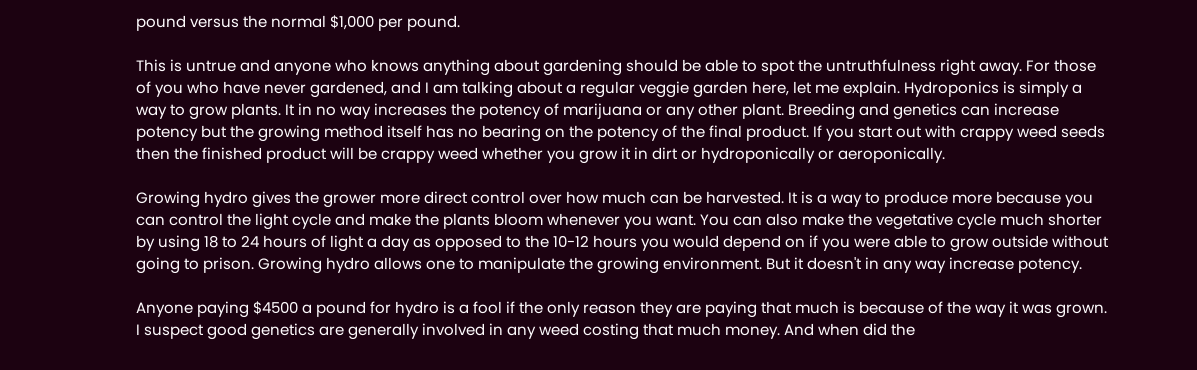pound versus the normal $1,000 per pound.

This is untrue and anyone who knows anything about gardening should be able to spot the untruthfulness right away. For those of you who have never gardened, and I am talking about a regular veggie garden here, let me explain. Hydroponics is simply a way to grow plants. It in no way increases the potency of marijuana or any other plant. Breeding and genetics can increase potency but the growing method itself has no bearing on the potency of the final product. If you start out with crappy weed seeds then the finished product will be crappy weed whether you grow it in dirt or hydroponically or aeroponically.

Growing hydro gives the grower more direct control over how much can be harvested. It is a way to produce more because you can control the light cycle and make the plants bloom whenever you want. You can also make the vegetative cycle much shorter by using 18 to 24 hours of light a day as opposed to the 10-12 hours you would depend on if you were able to grow outside without going to prison. Growing hydro allows one to manipulate the growing environment. But it doesn't in any way increase potency.

Anyone paying $4500 a pound for hydro is a fool if the only reason they are paying that much is because of the way it was grown. I suspect good genetics are generally involved in any weed costing that much money. And when did the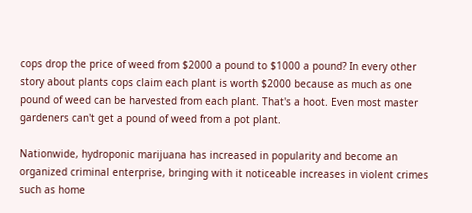cops drop the price of weed from $2000 a pound to $1000 a pound? In every other story about plants cops claim each plant is worth $2000 because as much as one pound of weed can be harvested from each plant. That's a hoot. Even most master gardeners can't get a pound of weed from a pot plant.

Nationwide, hydroponic marijuana has increased in popularity and become an organized criminal enterprise, bringing with it noticeable increases in violent crimes such as home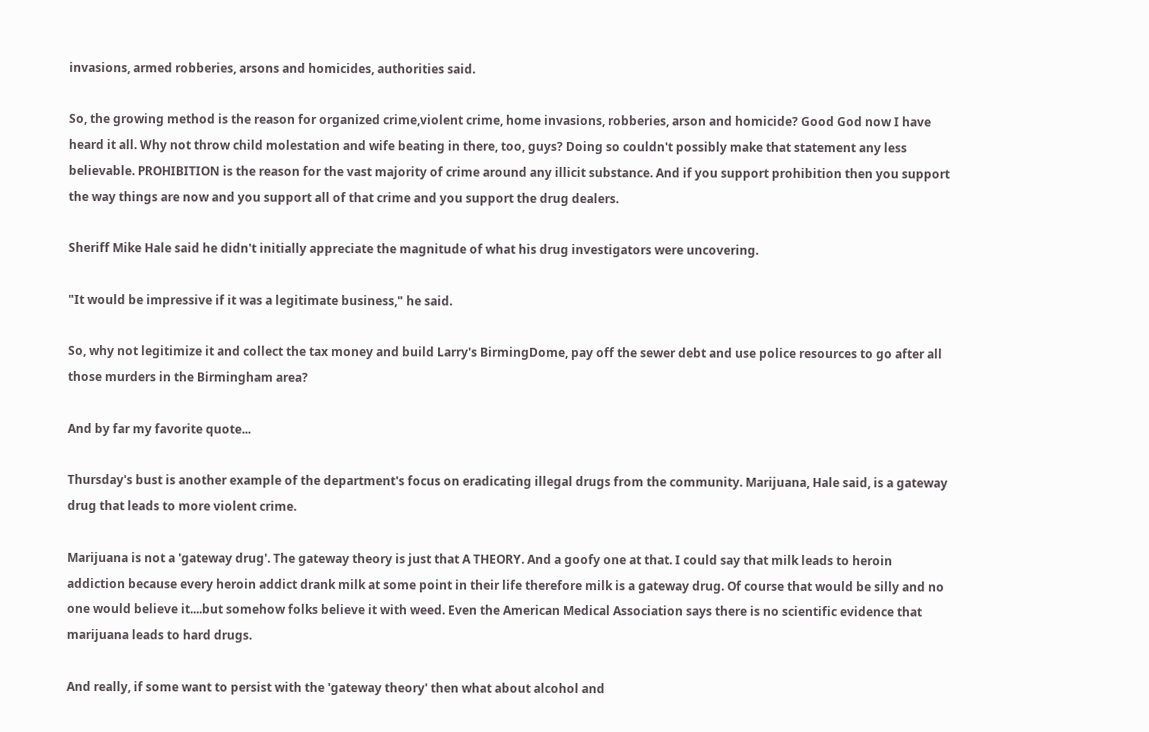invasions, armed robberies, arsons and homicides, authorities said.

So, the growing method is the reason for organized crime,violent crime, home invasions, robberies, arson and homicide? Good God now I have heard it all. Why not throw child molestation and wife beating in there, too, guys? Doing so couldn't possibly make that statement any less believable. PROHIBITION is the reason for the vast majority of crime around any illicit substance. And if you support prohibition then you support the way things are now and you support all of that crime and you support the drug dealers.

Sheriff Mike Hale said he didn't initially appreciate the magnitude of what his drug investigators were uncovering.

"It would be impressive if it was a legitimate business," he said.

So, why not legitimize it and collect the tax money and build Larry's BirmingDome, pay off the sewer debt and use police resources to go after all those murders in the Birmingham area?

And by far my favorite quote...

Thursday's bust is another example of the department's focus on eradicating illegal drugs from the community. Marijuana, Hale said, is a gateway drug that leads to more violent crime.

Marijuana is not a 'gateway drug'. The gateway theory is just that A THEORY. And a goofy one at that. I could say that milk leads to heroin addiction because every heroin addict drank milk at some point in their life therefore milk is a gateway drug. Of course that would be silly and no one would believe it....but somehow folks believe it with weed. Even the American Medical Association says there is no scientific evidence that marijuana leads to hard drugs.

And really, if some want to persist with the 'gateway theory' then what about alcohol and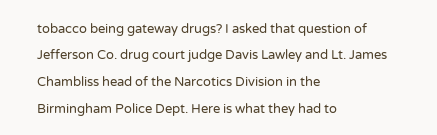tobacco being gateway drugs? I asked that question of Jefferson Co. drug court judge Davis Lawley and Lt. James Chambliss head of the Narcotics Division in the Birmingham Police Dept. Here is what they had to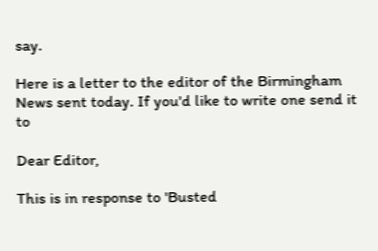say.

Here is a letter to the editor of the Birmingham News sent today. If you'd like to write one send it to

Dear Editor,

This is in response to 'Busted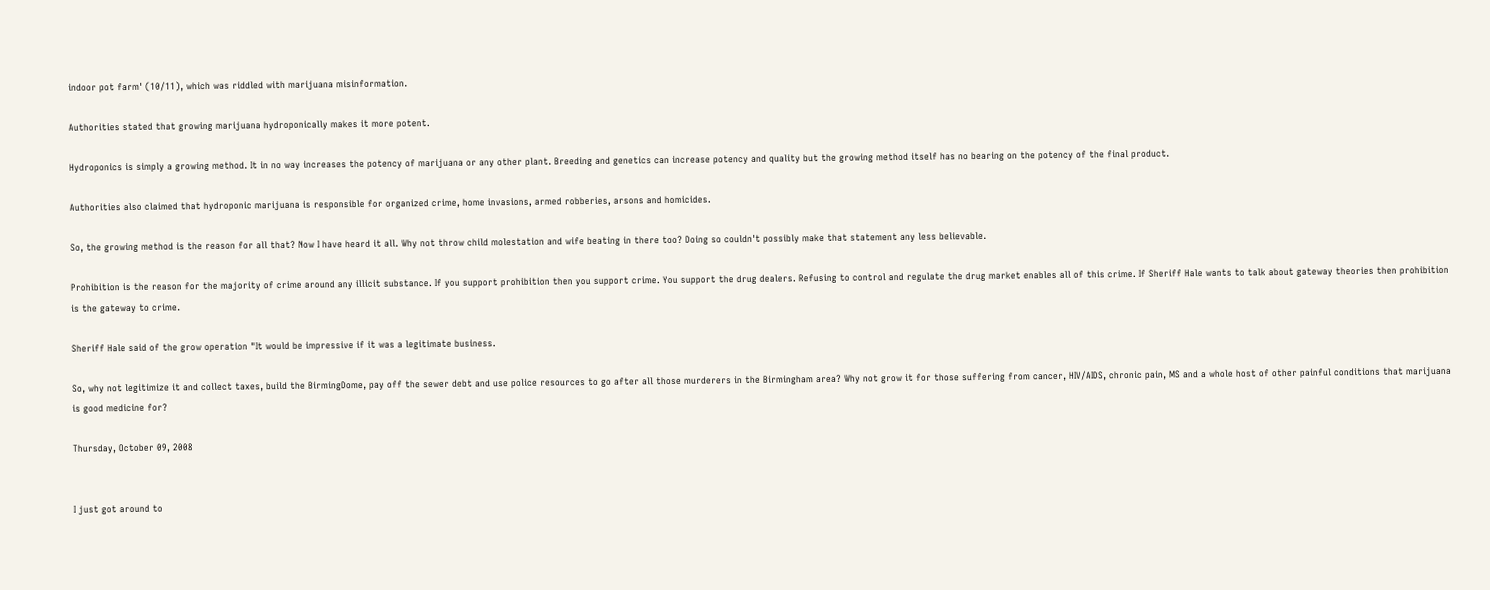indoor pot farm' (10/11), which was riddled with marijuana misinformation.

Authorities stated that growing marijuana hydroponically makes it more potent.

Hydroponics is simply a growing method. It in no way increases the potency of marijuana or any other plant. Breeding and genetics can increase potency and quality but the growing method itself has no bearing on the potency of the final product.

Authorities also claimed that hydroponic marijuana is responsible for organized crime, home invasions, armed robberies, arsons and homicides.

So, the growing method is the reason for all that? Now I have heard it all. Why not throw child molestation and wife beating in there too? Doing so couldn't possibly make that statement any less believable.

Prohibition is the reason for the majority of crime around any illicit substance. If you support prohibition then you support crime. You support the drug dealers. Refusing to control and regulate the drug market enables all of this crime. If Sheriff Hale wants to talk about gateway theories then prohibition is the gateway to crime.

Sheriff Hale said of the grow operation "It would be impressive if it was a legitimate business.

So, why not legitimize it and collect taxes, build the BirmingDome, pay off the sewer debt and use police resources to go after all those murderers in the Birmingham area? Why not grow it for those suffering from cancer, HIV/AIDS, chronic pain, MS and a whole host of other painful conditions that marijuana is good medicine for?

Thursday, October 09, 2008


I just got around to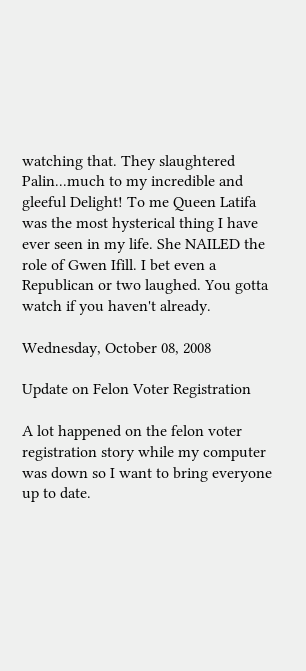watching that. They slaughtered Palin...much to my incredible and gleeful Delight! To me Queen Latifa was the most hysterical thing I have ever seen in my life. She NAILED the role of Gwen Ifill. I bet even a Republican or two laughed. You gotta watch if you haven't already.

Wednesday, October 08, 2008

Update on Felon Voter Registration

A lot happened on the felon voter registration story while my computer was down so I want to bring everyone up to date.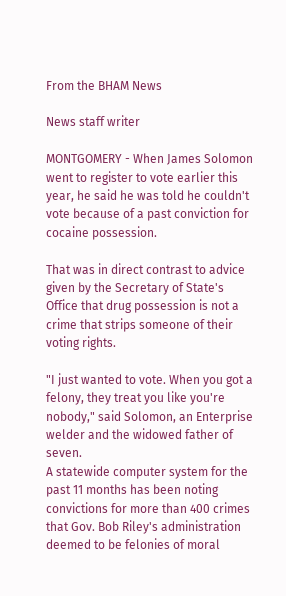From the BHAM News

News staff writer

MONTGOMERY - When James Solomon went to register to vote earlier this year, he said he was told he couldn't vote because of a past conviction for cocaine possession.

That was in direct contrast to advice given by the Secretary of State's Office that drug possession is not a crime that strips someone of their voting rights.

"I just wanted to vote. When you got a felony, they treat you like you're nobody," said Solomon, an Enterprise welder and the widowed father of seven.
A statewide computer system for the past 11 months has been noting convictions for more than 400 crimes that Gov. Bob Riley's administration deemed to be felonies of moral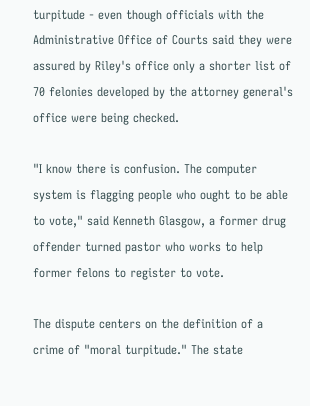turpitude - even though officials with the Administrative Office of Courts said they were assured by Riley's office only a shorter list of 70 felonies developed by the attorney general's office were being checked.

"I know there is confusion. The computer system is flagging people who ought to be able to vote," said Kenneth Glasgow, a former drug offender turned pastor who works to help former felons to register to vote.

The dispute centers on the definition of a crime of "moral turpitude." The state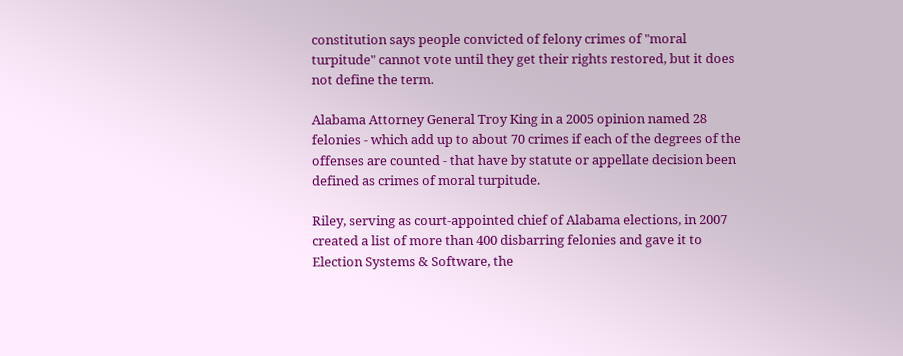constitution says people convicted of felony crimes of "moral turpitude" cannot vote until they get their rights restored, but it does not define the term.

Alabama Attorney General Troy King in a 2005 opinion named 28 felonies - which add up to about 70 crimes if each of the degrees of the offenses are counted - that have by statute or appellate decision been defined as crimes of moral turpitude.

Riley, serving as court-appointed chief of Alabama elections, in 2007 created a list of more than 400 disbarring felonies and gave it to Election Systems & Software, the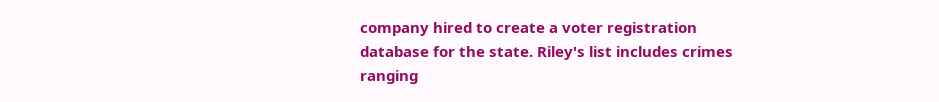company hired to create a voter registration database for the state. Riley's list includes crimes ranging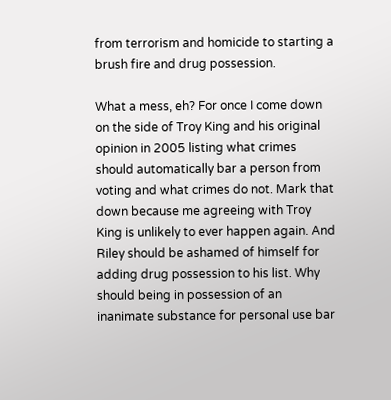from terrorism and homicide to starting a brush fire and drug possession.

What a mess, eh? For once I come down on the side of Troy King and his original opinion in 2005 listing what crimes should automatically bar a person from voting and what crimes do not. Mark that down because me agreeing with Troy King is unlikely to ever happen again. And Riley should be ashamed of himself for adding drug possession to his list. Why should being in possession of an inanimate substance for personal use bar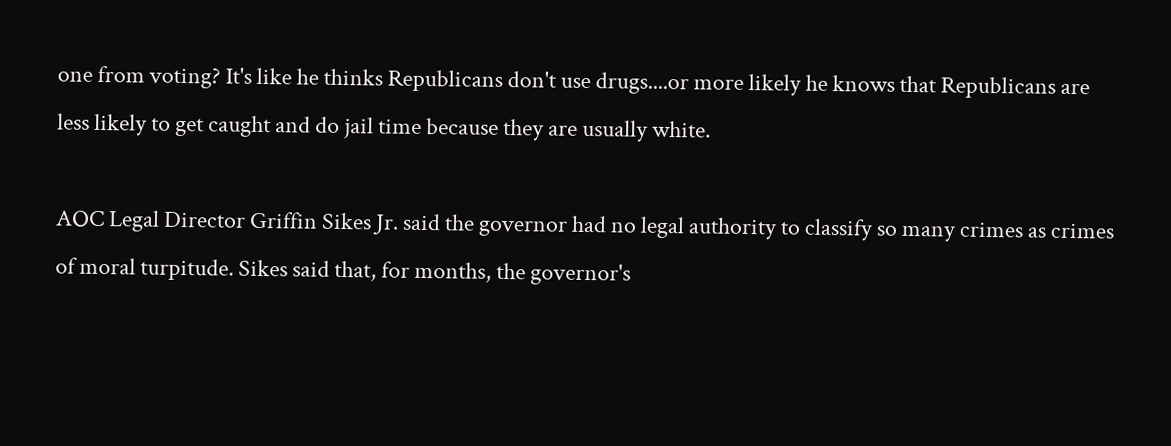one from voting? It's like he thinks Republicans don't use drugs....or more likely he knows that Republicans are less likely to get caught and do jail time because they are usually white.

AOC Legal Director Griffin Sikes Jr. said the governor had no legal authority to classify so many crimes as crimes of moral turpitude. Sikes said that, for months, the governor's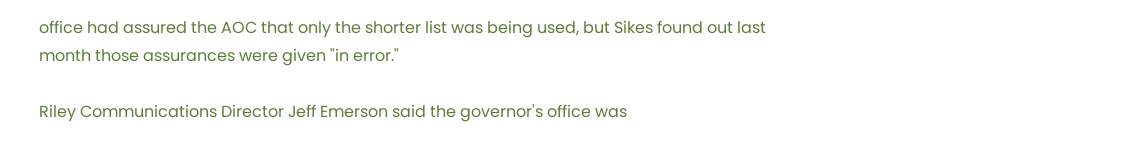office had assured the AOC that only the shorter list was being used, but Sikes found out last month those assurances were given "in error."

Riley Communications Director Jeff Emerson said the governor's office was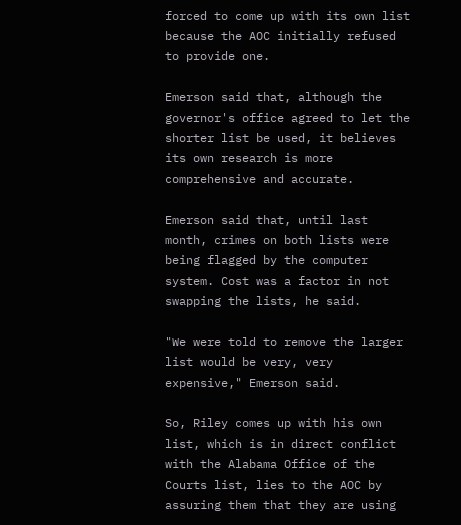forced to come up with its own list because the AOC initially refused to provide one.

Emerson said that, although the governor's office agreed to let the shorter list be used, it believes its own research is more comprehensive and accurate.

Emerson said that, until last month, crimes on both lists were being flagged by the computer system. Cost was a factor in not swapping the lists, he said.

"We were told to remove the larger list would be very, very expensive," Emerson said.

So, Riley comes up with his own list, which is in direct conflict with the Alabama Office of the Courts list, lies to the AOC by assuring them that they are using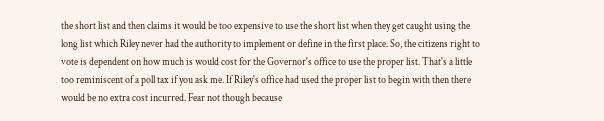the short list and then claims it would be too expensive to use the short list when they get caught using the long list which Riley never had the authority to implement or define in the first place. So, the citizens right to vote is dependent on how much is would cost for the Governor's office to use the proper list. That's a little too reminiscent of a poll tax if you ask me. If Riley's office had used the proper list to begin with then there would be no extra cost incurred. Fear not though because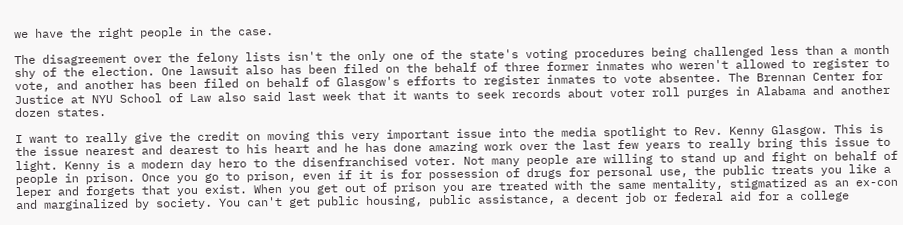we have the right people in the case.

The disagreement over the felony lists isn't the only one of the state's voting procedures being challenged less than a month shy of the election. One lawsuit also has been filed on the behalf of three former inmates who weren't allowed to register to vote, and another has been filed on behalf of Glasgow's efforts to register inmates to vote absentee. The Brennan Center for Justice at NYU School of Law also said last week that it wants to seek records about voter roll purges in Alabama and another dozen states.

I want to really give the credit on moving this very important issue into the media spotlight to Rev. Kenny Glasgow. This is the issue nearest and dearest to his heart and he has done amazing work over the last few years to really bring this issue to light. Kenny is a modern day hero to the disenfranchised voter. Not many people are willing to stand up and fight on behalf of people in prison. Once you go to prison, even if it is for possession of drugs for personal use, the public treats you like a leper and forgets that you exist. When you get out of prison you are treated with the same mentality, stigmatized as an ex-con and marginalized by society. You can't get public housing, public assistance, a decent job or federal aid for a college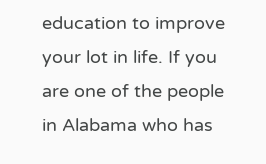education to improve your lot in life. If you are one of the people in Alabama who has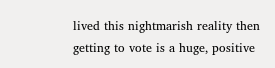lived this nightmarish reality then getting to vote is a huge, positive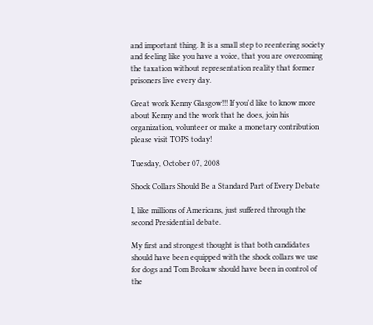and important thing. It is a small step to reentering society and feeling like you have a voice, that you are overcoming the taxation without representation reality that former prisoners live every day.

Great work Kenny Glasgow!!! If you'd like to know more about Kenny and the work that he does, join his organization, volunteer or make a monetary contribution please visit TOPS today!

Tuesday, October 07, 2008

Shock Collars Should Be a Standard Part of Every Debate

I, like millions of Americans, just suffered through the second Presidential debate.

My first and strongest thought is that both candidates should have been equipped with the shock collars we use for dogs and Tom Brokaw should have been in control of the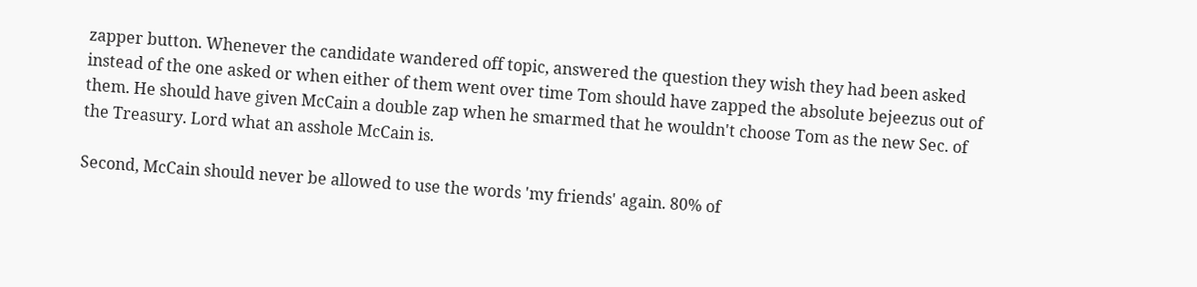zapper button. Whenever the candidate wandered off topic, answered the question they wish they had been asked instead of the one asked or when either of them went over time Tom should have zapped the absolute bejeezus out of them. He should have given McCain a double zap when he smarmed that he wouldn't choose Tom as the new Sec. of the Treasury. Lord what an asshole McCain is.

Second, McCain should never be allowed to use the words 'my friends' again. 80% of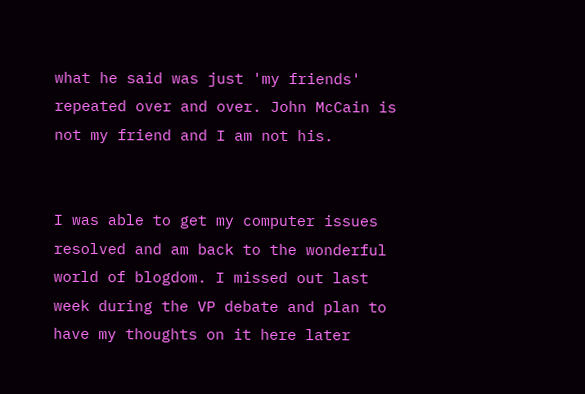what he said was just 'my friends' repeated over and over. John McCain is not my friend and I am not his.


I was able to get my computer issues resolved and am back to the wonderful world of blogdom. I missed out last week during the VP debate and plan to have my thoughts on it here later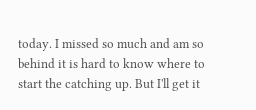today. I missed so much and am so behind it is hard to know where to start the catching up. But I'll get it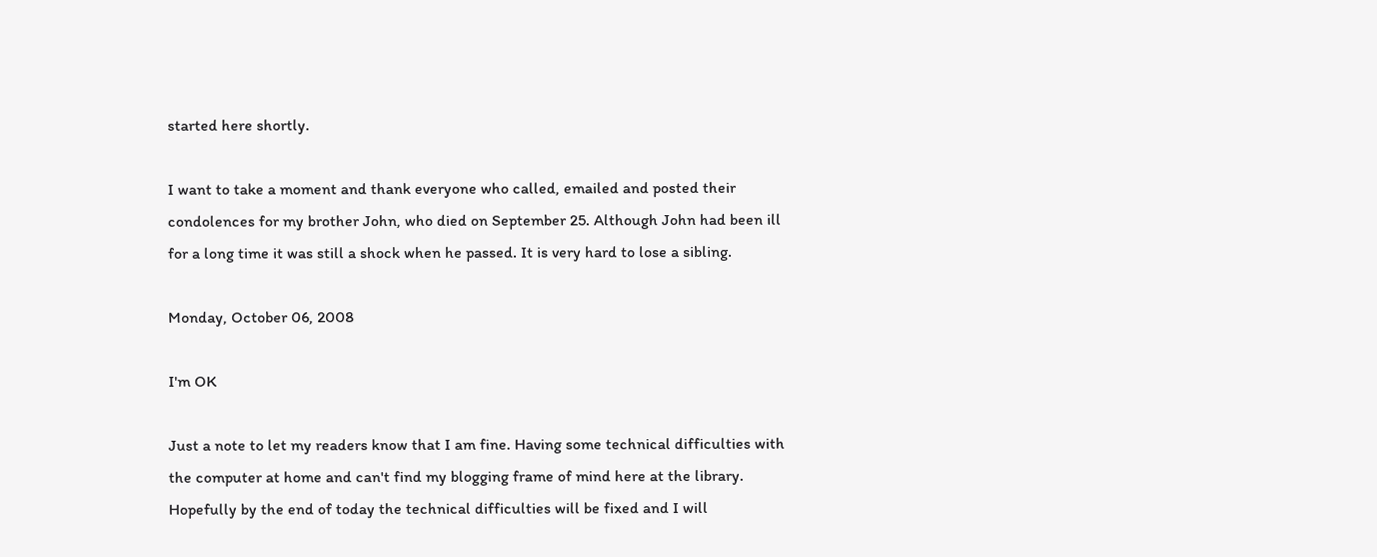started here shortly.

I want to take a moment and thank everyone who called, emailed and posted their condolences for my brother John, who died on September 25. Although John had been ill for a long time it was still a shock when he passed. It is very hard to lose a sibling.

Monday, October 06, 2008

I'm OK

Just a note to let my readers know that I am fine. Having some technical difficulties with the computer at home and can't find my blogging frame of mind here at the library. Hopefully by the end of today the technical difficulties will be fixed and I will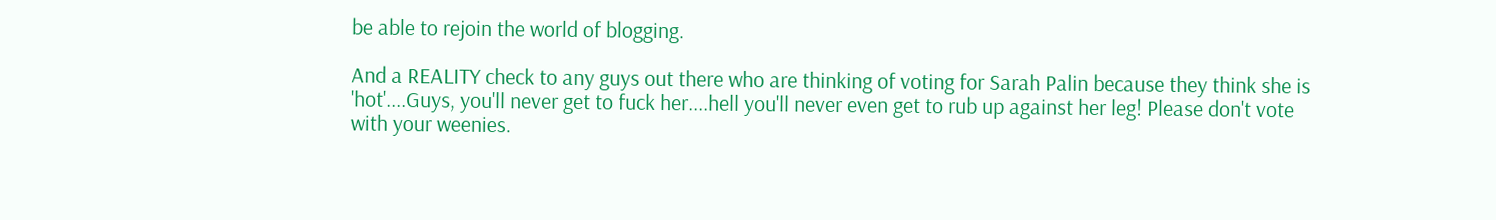be able to rejoin the world of blogging.

And a REALITY check to any guys out there who are thinking of voting for Sarah Palin because they think she is 'hot'....Guys, you'll never get to fuck her....hell you'll never even get to rub up against her leg! Please don't vote with your weenies.